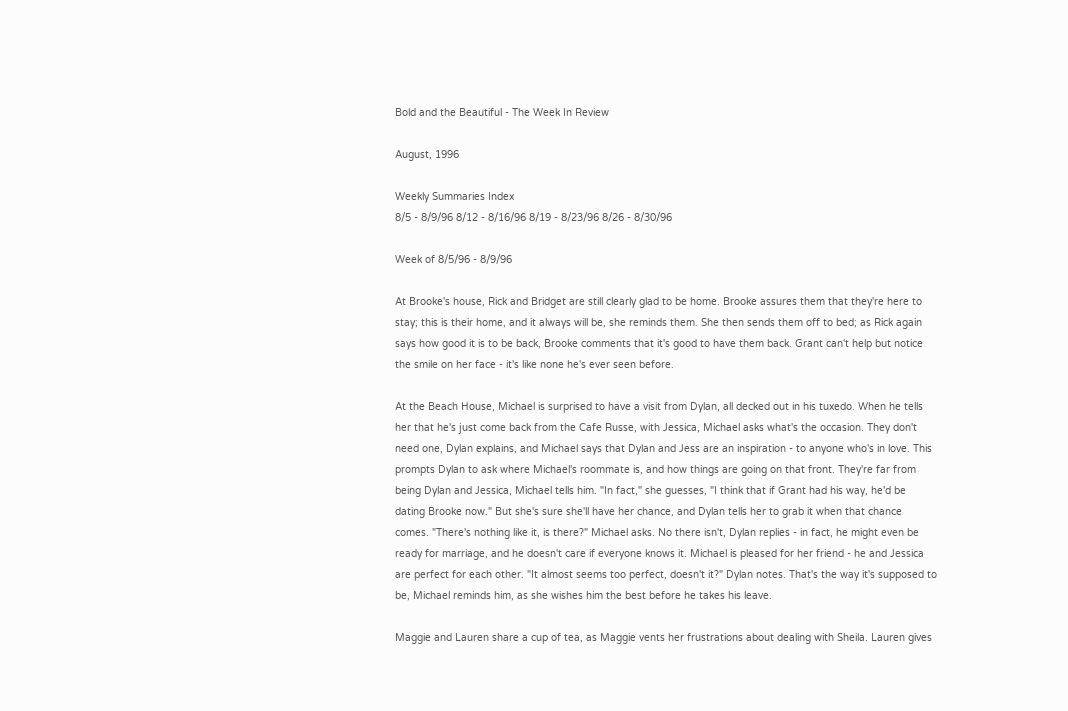Bold and the Beautiful - The Week In Review

August, 1996

Weekly Summaries Index
8/5 - 8/9/96 8/12 - 8/16/96 8/19 - 8/23/96 8/26 - 8/30/96

Week of 8/5/96 - 8/9/96

At Brooke's house, Rick and Bridget are still clearly glad to be home. Brooke assures them that they're here to stay; this is their home, and it always will be, she reminds them. She then sends them off to bed; as Rick again says how good it is to be back, Brooke comments that it's good to have them back. Grant can't help but notice the smile on her face - it's like none he's ever seen before.

At the Beach House, Michael is surprised to have a visit from Dylan, all decked out in his tuxedo. When he tells her that he's just come back from the Cafe Russe, with Jessica, Michael asks what's the occasion. They don't need one, Dylan explains, and Michael says that Dylan and Jess are an inspiration - to anyone who's in love. This prompts Dylan to ask where Michael's roommate is, and how things are going on that front. They're far from being Dylan and Jessica, Michael tells him. "In fact," she guesses, "I think that if Grant had his way, he'd be dating Brooke now." But she's sure she'll have her chance, and Dylan tells her to grab it when that chance comes. "There's nothing like it, is there?" Michael asks. No there isn't, Dylan replies - in fact, he might even be ready for marriage, and he doesn't care if everyone knows it. Michael is pleased for her friend - he and Jessica are perfect for each other. "It almost seems too perfect, doesn't it?" Dylan notes. That's the way it's supposed to be, Michael reminds him, as she wishes him the best before he takes his leave.

Maggie and Lauren share a cup of tea, as Maggie vents her frustrations about dealing with Sheila. Lauren gives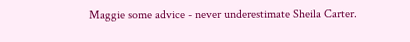Maggie some advice - never underestimate Sheila Carter.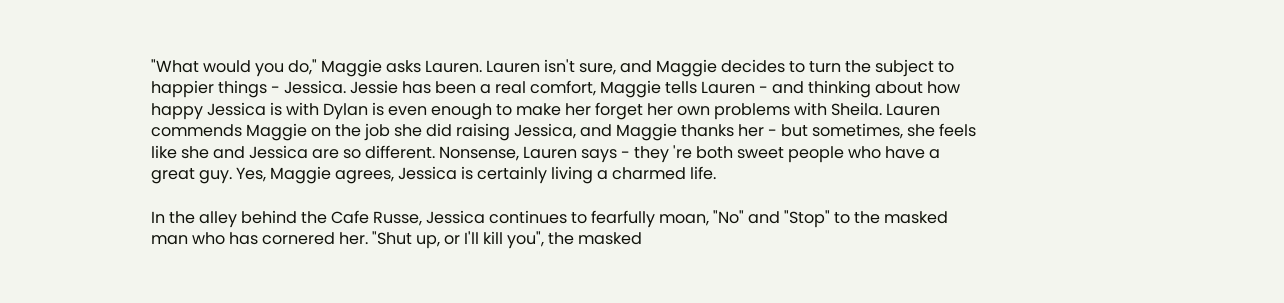"What would you do," Maggie asks Lauren. Lauren isn't sure, and Maggie decides to turn the subject to happier things - Jessica. Jessie has been a real comfort, Maggie tells Lauren - and thinking about how happy Jessica is with Dylan is even enough to make her forget her own problems with Sheila. Lauren commends Maggie on the job she did raising Jessica, and Maggie thanks her - but sometimes, she feels like she and Jessica are so different. Nonsense, Lauren says - they 're both sweet people who have a great guy. Yes, Maggie agrees, Jessica is certainly living a charmed life.

In the alley behind the Cafe Russe, Jessica continues to fearfully moan, "No" and "Stop" to the masked man who has cornered her. "Shut up, or I'll kill you", the masked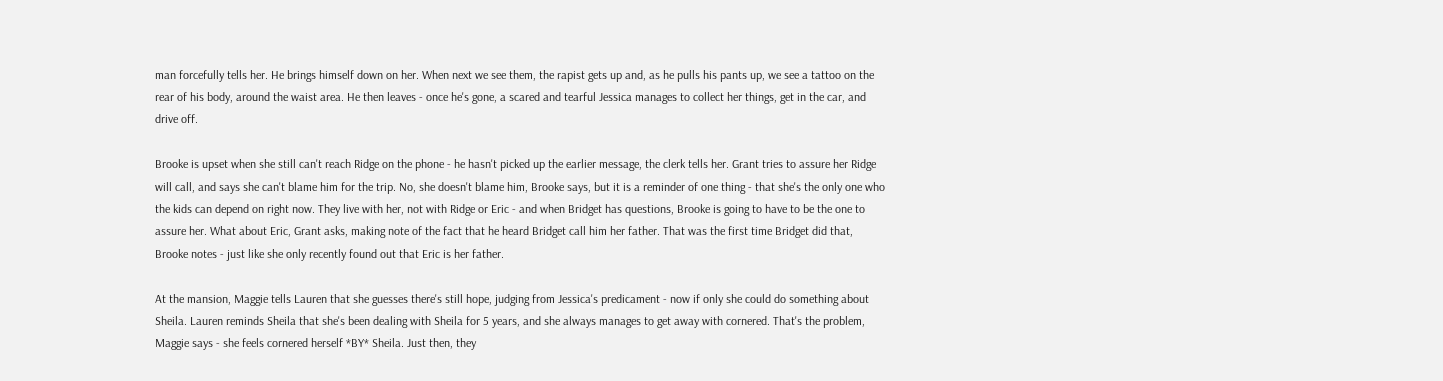man forcefully tells her. He brings himself down on her. When next we see them, the rapist gets up and, as he pulls his pants up, we see a tattoo on the rear of his body, around the waist area. He then leaves - once he's gone, a scared and tearful Jessica manages to collect her things, get in the car, and drive off.

Brooke is upset when she still can't reach Ridge on the phone - he hasn't picked up the earlier message, the clerk tells her. Grant tries to assure her Ridge will call, and says she can't blame him for the trip. No, she doesn't blame him, Brooke says, but it is a reminder of one thing - that she's the only one who the kids can depend on right now. They live with her, not with Ridge or Eric - and when Bridget has questions, Brooke is going to have to be the one to assure her. What about Eric, Grant asks, making note of the fact that he heard Bridget call him her father. That was the first time Bridget did that, Brooke notes - just like she only recently found out that Eric is her father.

At the mansion, Maggie tells Lauren that she guesses there's still hope, judging from Jessica's predicament - now if only she could do something about Sheila. Lauren reminds Sheila that she's been dealing with Sheila for 5 years, and she always manages to get away with cornered. That's the problem, Maggie says - she feels cornered herself *BY* Sheila. Just then, they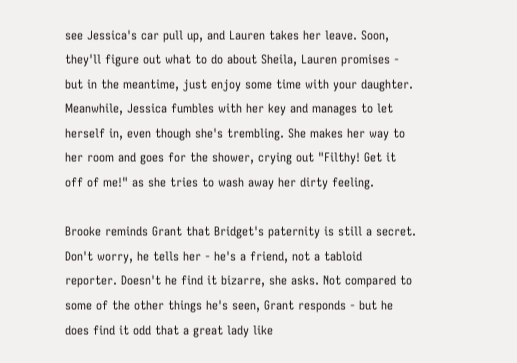see Jessica's car pull up, and Lauren takes her leave. Soon, they'll figure out what to do about Sheila, Lauren promises - but in the meantime, just enjoy some time with your daughter. Meanwhile, Jessica fumbles with her key and manages to let herself in, even though she's trembling. She makes her way to her room and goes for the shower, crying out "Filthy! Get it off of me!" as she tries to wash away her dirty feeling.

Brooke reminds Grant that Bridget's paternity is still a secret. Don't worry, he tells her - he's a friend, not a tabloid reporter. Doesn't he find it bizarre, she asks. Not compared to some of the other things he's seen, Grant responds - but he does find it odd that a great lady like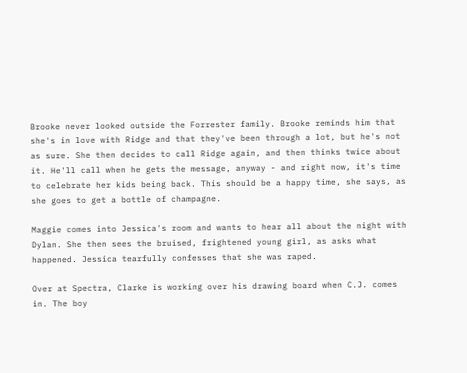Brooke never looked outside the Forrester family. Brooke reminds him that she's in love with Ridge and that they've been through a lot, but he's not as sure. She then decides to call Ridge again, and then thinks twice about it. He'll call when he gets the message, anyway - and right now, it's time to celebrate her kids being back. This should be a happy time, she says, as she goes to get a bottle of champagne.

Maggie comes into Jessica's room and wants to hear all about the night with Dylan. She then sees the bruised, frightened young girl, as asks what happened. Jessica tearfully confesses that she was raped.

Over at Spectra, Clarke is working over his drawing board when C.J. comes in. The boy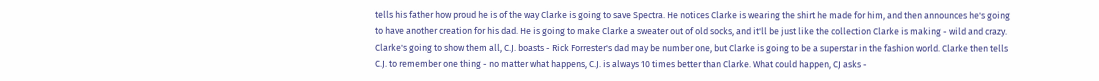tells his father how proud he is of the way Clarke is going to save Spectra. He notices Clarke is wearing the shirt he made for him, and then announces he's going to have another creation for his dad. He is going to make Clarke a sweater out of old socks, and it'll be just like the collection Clarke is making - wild and crazy. Clarke's going to show them all, C.J. boasts - Rick Forrester's dad may be number one, but Clarke is going to be a superstar in the fashion world. Clarke then tells C.J. to remember one thing - no matter what happens, C.J. is always 10 times better than Clarke. What could happen, CJ asks -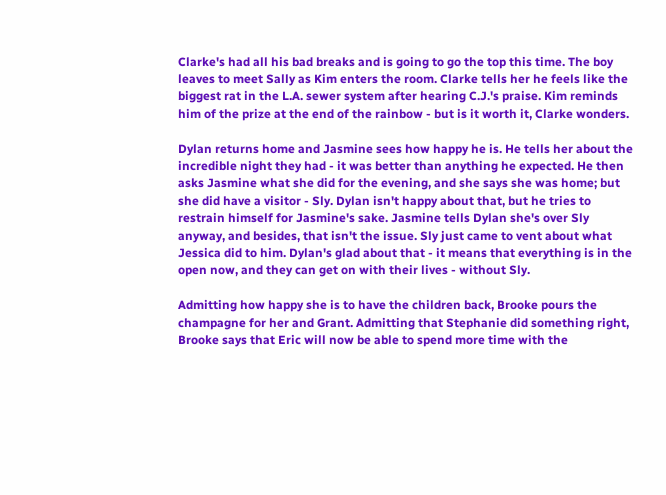Clarke's had all his bad breaks and is going to go the top this time. The boy leaves to meet Sally as Kim enters the room. Clarke tells her he feels like the biggest rat in the L.A. sewer system after hearing C.J.'s praise. Kim reminds him of the prize at the end of the rainbow - but is it worth it, Clarke wonders.

Dylan returns home and Jasmine sees how happy he is. He tells her about the incredible night they had - it was better than anything he expected. He then asks Jasmine what she did for the evening, and she says she was home; but she did have a visitor - Sly. Dylan isn't happy about that, but he tries to restrain himself for Jasmine's sake. Jasmine tells Dylan she's over Sly anyway, and besides, that isn't the issue. Sly just came to vent about what Jessica did to him. Dylan's glad about that - it means that everything is in the open now, and they can get on with their lives - without Sly.

Admitting how happy she is to have the children back, Brooke pours the champagne for her and Grant. Admitting that Stephanie did something right, Brooke says that Eric will now be able to spend more time with the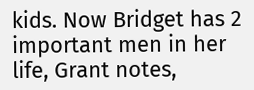kids. Now Bridget has 2 important men in her life, Grant notes,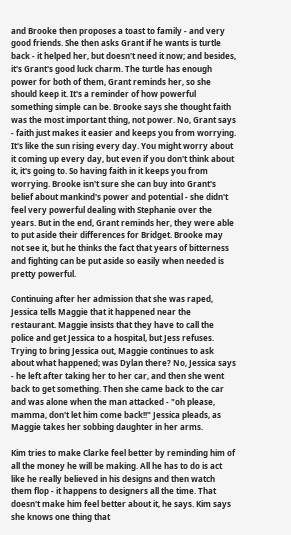and Brooke then proposes a toast to family - and very good friends. She then asks Grant if he wants is turtle back - it helped her, but doesn't need it now; and besides, it's Grant's good luck charm. The turtle has enough power for both of them, Grant reminds her, so she should keep it. It's a reminder of how powerful something simple can be. Brooke says she thought faith was the most important thing, not power. No, Grant says - faith just makes it easier and keeps you from worrying. It's like the sun rising every day. You might worry about it coming up every day, but even if you don't think about it, it's going to. So having faith in it keeps you from worrying. Brooke isn't sure she can buy into Grant's belief about mankind's power and potential - she didn't feel very powerful dealing with Stephanie over the years. But in the end, Grant reminds her, they were able to put aside their differences for Bridget. Brooke may not see it, but he thinks the fact that years of bitterness and fighting can be put aside so easily when needed is pretty powerful.

Continuing after her admission that she was raped, Jessica tells Maggie that it happened near the restaurant. Maggie insists that they have to call the police and get Jessica to a hospital, but Jess refuses. Trying to bring Jessica out, Maggie continues to ask about what happened; was Dylan there? No, Jessica says - he left after taking her to her car, and then she went back to get something. Then she came back to the car and was alone when the man attacked - "oh please, mamma, don't let him come back!!" Jessica pleads, as Maggie takes her sobbing daughter in her arms.

Kim tries to make Clarke feel better by reminding him of all the money he will be making. All he has to do is act like he really believed in his designs and then watch them flop - it happens to designers all the time. That doesn't make him feel better about it, he says. Kim says she knows one thing that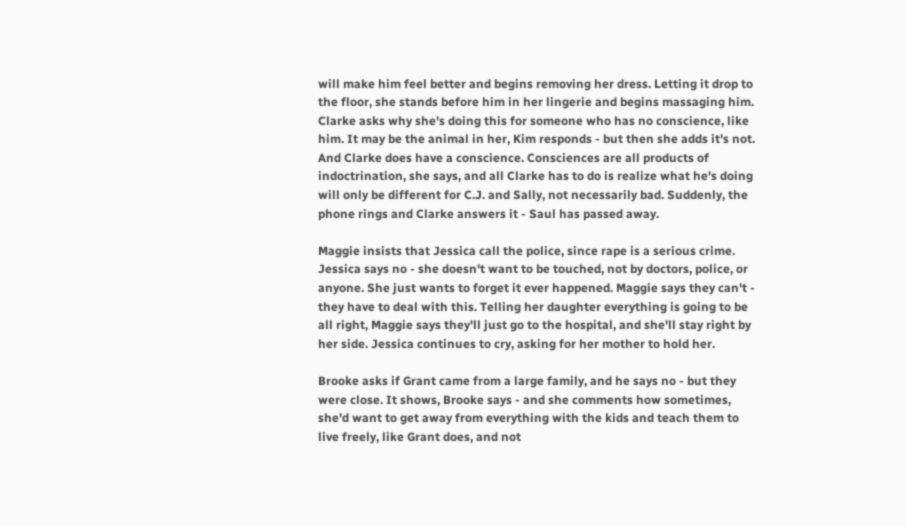will make him feel better and begins removing her dress. Letting it drop to the floor, she stands before him in her lingerie and begins massaging him. Clarke asks why she's doing this for someone who has no conscience, like him. It may be the animal in her, Kim responds - but then she adds it's not. And Clarke does have a conscience. Consciences are all products of indoctrination, she says, and all Clarke has to do is realize what he's doing will only be different for C.J. and Sally, not necessarily bad. Suddenly, the phone rings and Clarke answers it - Saul has passed away.

Maggie insists that Jessica call the police, since rape is a serious crime. Jessica says no - she doesn't want to be touched, not by doctors, police, or anyone. She just wants to forget it ever happened. Maggie says they can't - they have to deal with this. Telling her daughter everything is going to be all right, Maggie says they'll just go to the hospital, and she'll stay right by her side. Jessica continues to cry, asking for her mother to hold her.

Brooke asks if Grant came from a large family, and he says no - but they were close. It shows, Brooke says - and she comments how sometimes, she'd want to get away from everything with the kids and teach them to live freely, like Grant does, and not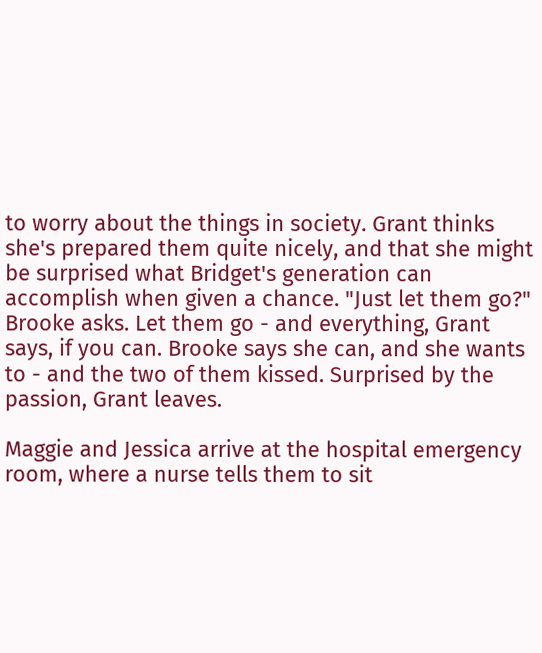to worry about the things in society. Grant thinks she's prepared them quite nicely, and that she might be surprised what Bridget's generation can accomplish when given a chance. "Just let them go?" Brooke asks. Let them go - and everything, Grant says, if you can. Brooke says she can, and she wants to - and the two of them kissed. Surprised by the passion, Grant leaves.

Maggie and Jessica arrive at the hospital emergency room, where a nurse tells them to sit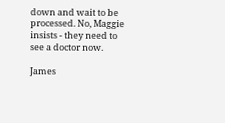down and wait to be processed. No, Maggie insists - they need to see a doctor now.

James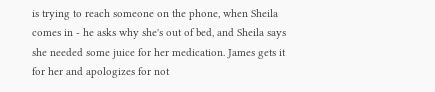is trying to reach someone on the phone, when Sheila comes in - he asks why she's out of bed, and Sheila says she needed some juice for her medication. James gets it for her and apologizes for not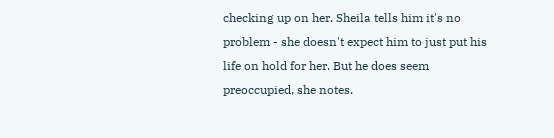checking up on her. Sheila tells him it's no problem - she doesn't expect him to just put his life on hold for her. But he does seem preoccupied, she notes.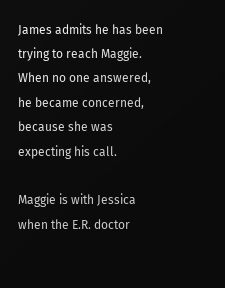James admits he has been trying to reach Maggie. When no one answered, he became concerned, because she was expecting his call.

Maggie is with Jessica when the E.R. doctor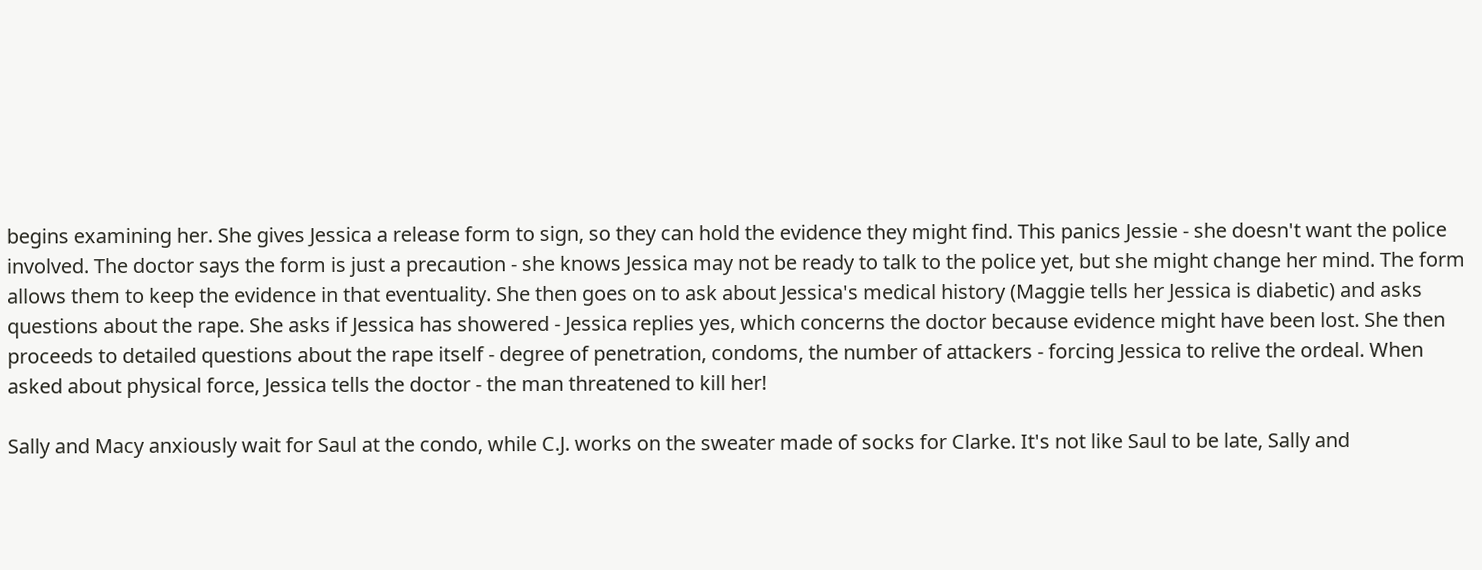begins examining her. She gives Jessica a release form to sign, so they can hold the evidence they might find. This panics Jessie - she doesn't want the police involved. The doctor says the form is just a precaution - she knows Jessica may not be ready to talk to the police yet, but she might change her mind. The form allows them to keep the evidence in that eventuality. She then goes on to ask about Jessica's medical history (Maggie tells her Jessica is diabetic) and asks questions about the rape. She asks if Jessica has showered - Jessica replies yes, which concerns the doctor because evidence might have been lost. She then proceeds to detailed questions about the rape itself - degree of penetration, condoms, the number of attackers - forcing Jessica to relive the ordeal. When asked about physical force, Jessica tells the doctor - the man threatened to kill her!

Sally and Macy anxiously wait for Saul at the condo, while C.J. works on the sweater made of socks for Clarke. It's not like Saul to be late, Sally and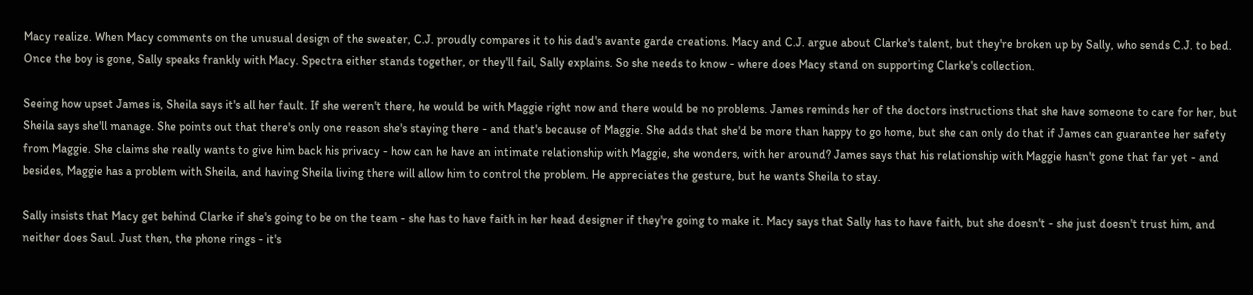Macy realize. When Macy comments on the unusual design of the sweater, C.J. proudly compares it to his dad's avante garde creations. Macy and C.J. argue about Clarke's talent, but they're broken up by Sally, who sends C.J. to bed. Once the boy is gone, Sally speaks frankly with Macy. Spectra either stands together, or they'll fail, Sally explains. So she needs to know - where does Macy stand on supporting Clarke's collection.

Seeing how upset James is, Sheila says it's all her fault. If she weren't there, he would be with Maggie right now and there would be no problems. James reminds her of the doctors instructions that she have someone to care for her, but Sheila says she'll manage. She points out that there's only one reason she's staying there - and that's because of Maggie. She adds that she'd be more than happy to go home, but she can only do that if James can guarantee her safety from Maggie. She claims she really wants to give him back his privacy - how can he have an intimate relationship with Maggie, she wonders, with her around? James says that his relationship with Maggie hasn't gone that far yet - and besides, Maggie has a problem with Sheila, and having Sheila living there will allow him to control the problem. He appreciates the gesture, but he wants Sheila to stay.

Sally insists that Macy get behind Clarke if she's going to be on the team - she has to have faith in her head designer if they're going to make it. Macy says that Sally has to have faith, but she doesn't - she just doesn't trust him, and neither does Saul. Just then, the phone rings - it's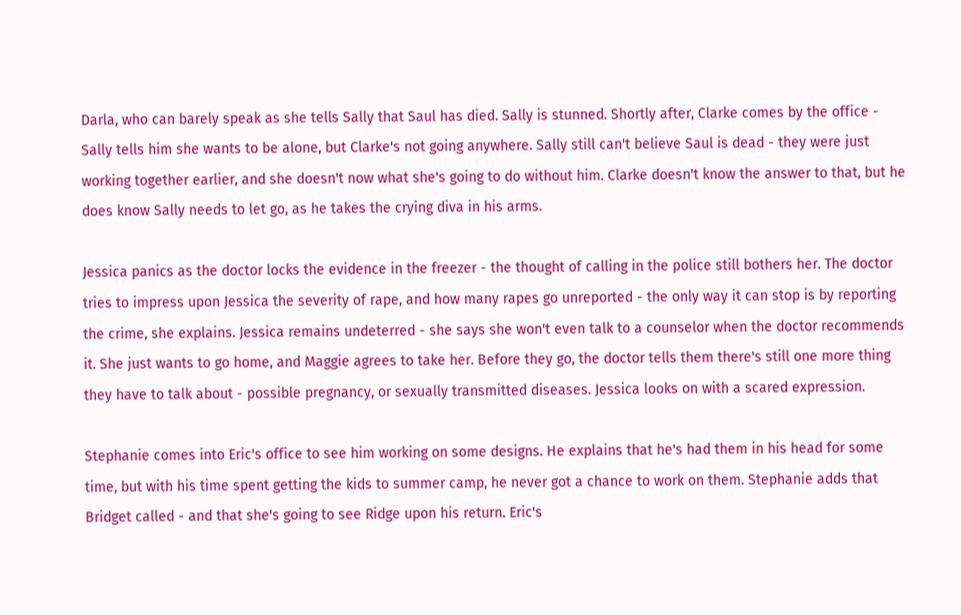Darla, who can barely speak as she tells Sally that Saul has died. Sally is stunned. Shortly after, Clarke comes by the office - Sally tells him she wants to be alone, but Clarke's not going anywhere. Sally still can't believe Saul is dead - they were just working together earlier, and she doesn't now what she's going to do without him. Clarke doesn't know the answer to that, but he does know Sally needs to let go, as he takes the crying diva in his arms.

Jessica panics as the doctor locks the evidence in the freezer - the thought of calling in the police still bothers her. The doctor tries to impress upon Jessica the severity of rape, and how many rapes go unreported - the only way it can stop is by reporting the crime, she explains. Jessica remains undeterred - she says she won't even talk to a counselor when the doctor recommends it. She just wants to go home, and Maggie agrees to take her. Before they go, the doctor tells them there's still one more thing they have to talk about - possible pregnancy, or sexually transmitted diseases. Jessica looks on with a scared expression.

Stephanie comes into Eric's office to see him working on some designs. He explains that he's had them in his head for some time, but with his time spent getting the kids to summer camp, he never got a chance to work on them. Stephanie adds that Bridget called - and that she's going to see Ridge upon his return. Eric's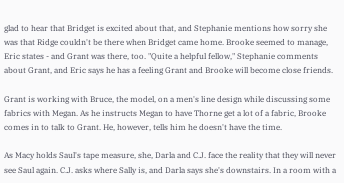glad to hear that Bridget is excited about that, and Stephanie mentions how sorry she was that Ridge couldn't be there when Bridget came home. Brooke seemed to manage, Eric states - and Grant was there, too. "Quite a helpful fellow," Stephanie comments about Grant, and Eric says he has a feeling Grant and Brooke will become close friends.

Grant is working with Bruce, the model, on a men's line design while discussing some fabrics with Megan. As he instructs Megan to have Thorne get a lot of a fabric, Brooke comes in to talk to Grant. He, however, tells him he doesn't have the time.

As Macy holds Saul's tape measure, she, Darla and C.J. face the reality that they will never see Saul again. C.J. asks where Sally is, and Darla says she's downstairs. In a room with a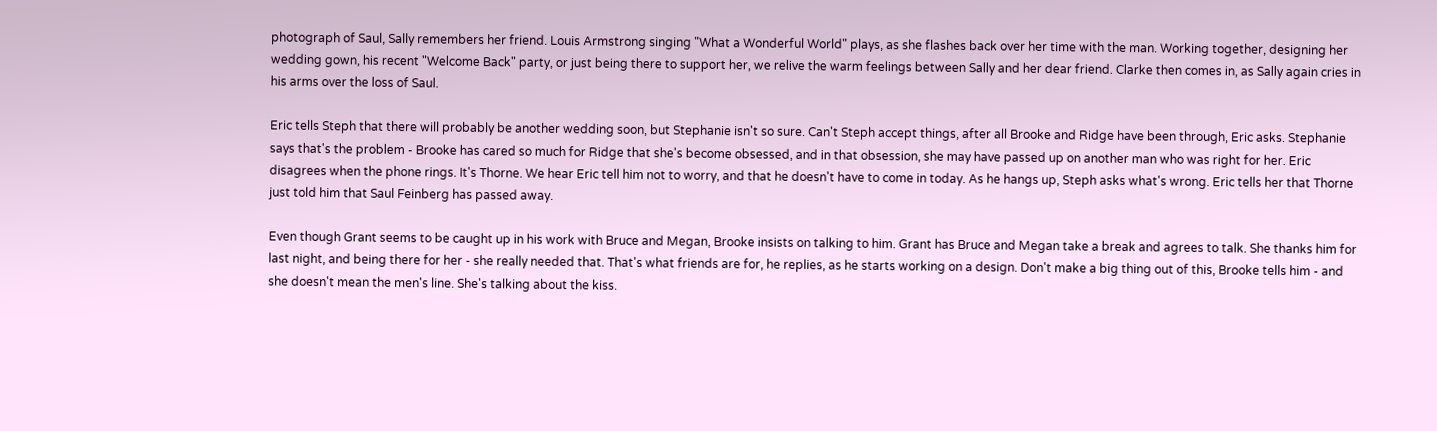photograph of Saul, Sally remembers her friend. Louis Armstrong singing "What a Wonderful World" plays, as she flashes back over her time with the man. Working together, designing her wedding gown, his recent "Welcome Back" party, or just being there to support her, we relive the warm feelings between Sally and her dear friend. Clarke then comes in, as Sally again cries in his arms over the loss of Saul.

Eric tells Steph that there will probably be another wedding soon, but Stephanie isn't so sure. Can't Steph accept things, after all Brooke and Ridge have been through, Eric asks. Stephanie says that's the problem - Brooke has cared so much for Ridge that she's become obsessed, and in that obsession, she may have passed up on another man who was right for her. Eric disagrees when the phone rings. It's Thorne. We hear Eric tell him not to worry, and that he doesn't have to come in today. As he hangs up, Steph asks what's wrong. Eric tells her that Thorne just told him that Saul Feinberg has passed away.

Even though Grant seems to be caught up in his work with Bruce and Megan, Brooke insists on talking to him. Grant has Bruce and Megan take a break and agrees to talk. She thanks him for last night, and being there for her - she really needed that. That's what friends are for, he replies, as he starts working on a design. Don't make a big thing out of this, Brooke tells him - and she doesn't mean the men's line. She's talking about the kiss.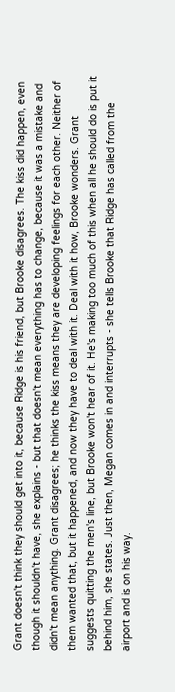Grant doesn't think they should get into it, because Ridge is his friend, but Brooke disagrees. The kiss did happen, even though it shouldn't have, she explains - but that doesn't mean everything has to change, because it was a mistake and didn't mean anything. Grant disagrees; he thinks the kiss means they are developing feelings for each other. Neither of them wanted that, but it happened, and now they have to deal with it. Deal with it how, Brooke wonders. Grant suggests quitting the men's line, but Brooke won't hear of it. He's making too much of this when all he should do is put it behind him, she states. Just then, Megan comes in and interrupts - she tells Brooke that Ridge has called from the airport and is on his way.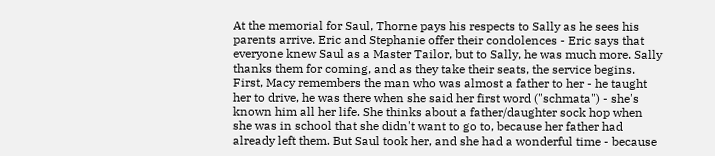At the memorial for Saul, Thorne pays his respects to Sally as he sees his parents arrive. Eric and Stephanie offer their condolences - Eric says that everyone knew Saul as a Master Tailor, but to Sally, he was much more. Sally thanks them for coming, and as they take their seats, the service begins. First, Macy remembers the man who was almost a father to her - he taught her to drive, he was there when she said her first word ("schmata") - she's known him all her life. She thinks about a father/daughter sock hop when she was in school that she didn't want to go to, because her father had already left them. But Saul took her, and she had a wonderful time - because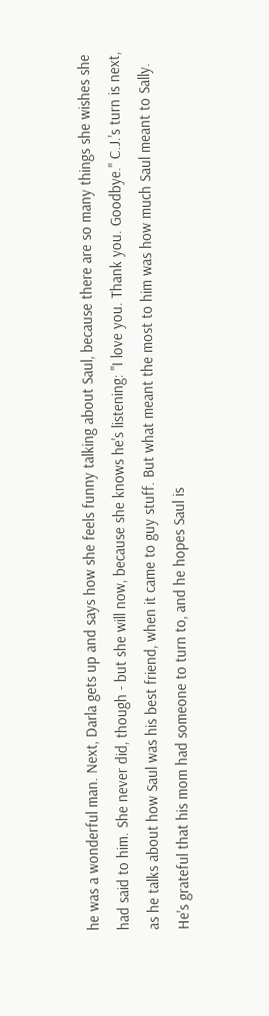he was a wonderful man. Next, Darla gets up and says how she feels funny talking about Saul, because there are so many things she wishes she had said to him. She never did, though - but she will now, because she knows he's listening: "I love you. Thank you. Goodbye." C.J.'s turn is next, as he talks about how Saul was his best friend, when it came to guy stuff. But what meant the most to him was how much Saul meant to Sally. He's grateful that his mom had someone to turn to, and he hopes Saul is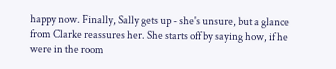happy now. Finally, Sally gets up - she's unsure, but a glance from Clarke reassures her. She starts off by saying how, if he were in the room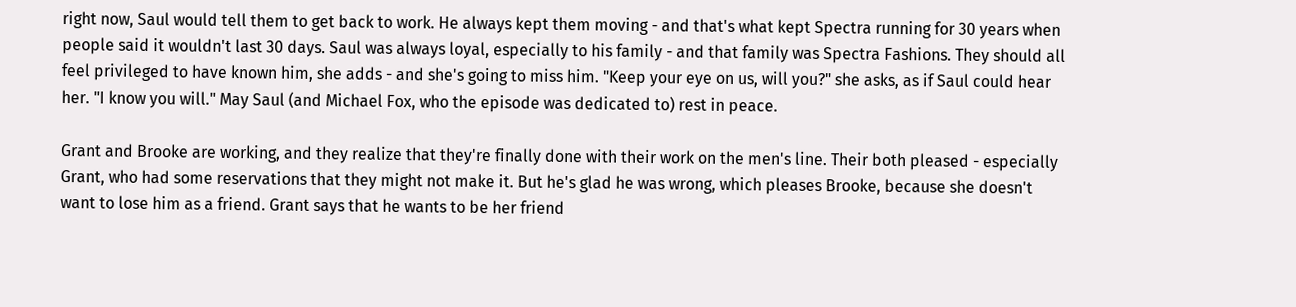right now, Saul would tell them to get back to work. He always kept them moving - and that's what kept Spectra running for 30 years when people said it wouldn't last 30 days. Saul was always loyal, especially to his family - and that family was Spectra Fashions. They should all feel privileged to have known him, she adds - and she's going to miss him. "Keep your eye on us, will you?" she asks, as if Saul could hear her. "I know you will." May Saul (and Michael Fox, who the episode was dedicated to) rest in peace.

Grant and Brooke are working, and they realize that they're finally done with their work on the men's line. Their both pleased - especially Grant, who had some reservations that they might not make it. But he's glad he was wrong, which pleases Brooke, because she doesn't want to lose him as a friend. Grant says that he wants to be her friend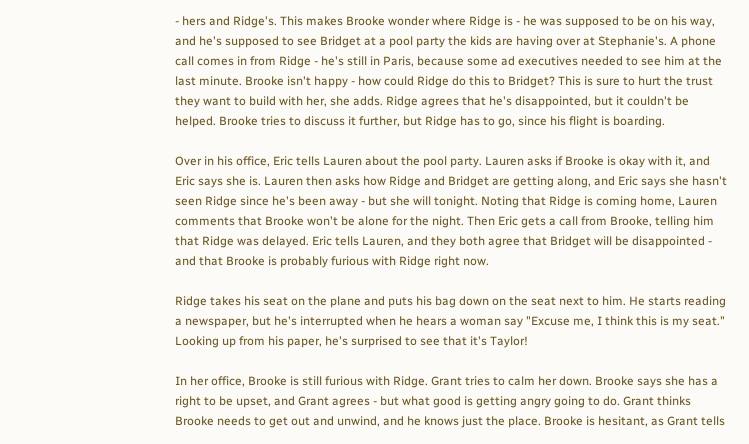- hers and Ridge's. This makes Brooke wonder where Ridge is - he was supposed to be on his way, and he's supposed to see Bridget at a pool party the kids are having over at Stephanie's. A phone call comes in from Ridge - he's still in Paris, because some ad executives needed to see him at the last minute. Brooke isn't happy - how could Ridge do this to Bridget? This is sure to hurt the trust they want to build with her, she adds. Ridge agrees that he's disappointed, but it couldn't be helped. Brooke tries to discuss it further, but Ridge has to go, since his flight is boarding.

Over in his office, Eric tells Lauren about the pool party. Lauren asks if Brooke is okay with it, and Eric says she is. Lauren then asks how Ridge and Bridget are getting along, and Eric says she hasn't seen Ridge since he's been away - but she will tonight. Noting that Ridge is coming home, Lauren comments that Brooke won't be alone for the night. Then Eric gets a call from Brooke, telling him that Ridge was delayed. Eric tells Lauren, and they both agree that Bridget will be disappointed - and that Brooke is probably furious with Ridge right now.

Ridge takes his seat on the plane and puts his bag down on the seat next to him. He starts reading a newspaper, but he's interrupted when he hears a woman say "Excuse me, I think this is my seat." Looking up from his paper, he's surprised to see that it's Taylor!

In her office, Brooke is still furious with Ridge. Grant tries to calm her down. Brooke says she has a right to be upset, and Grant agrees - but what good is getting angry going to do. Grant thinks Brooke needs to get out and unwind, and he knows just the place. Brooke is hesitant, as Grant tells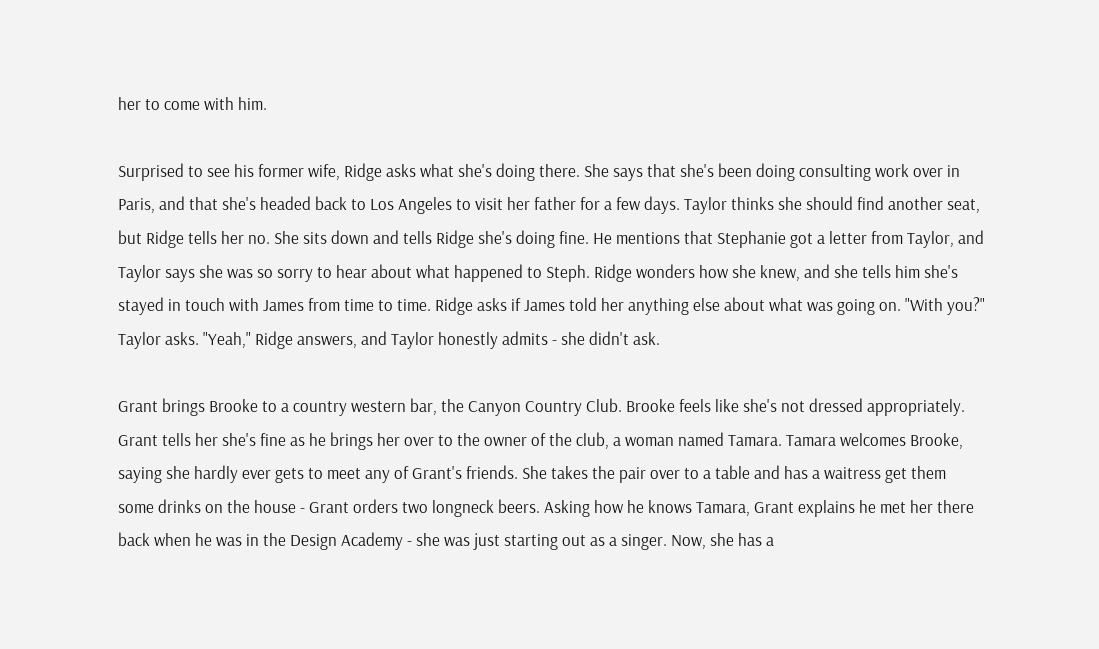her to come with him.

Surprised to see his former wife, Ridge asks what she's doing there. She says that she's been doing consulting work over in Paris, and that she's headed back to Los Angeles to visit her father for a few days. Taylor thinks she should find another seat, but Ridge tells her no. She sits down and tells Ridge she's doing fine. He mentions that Stephanie got a letter from Taylor, and Taylor says she was so sorry to hear about what happened to Steph. Ridge wonders how she knew, and she tells him she's stayed in touch with James from time to time. Ridge asks if James told her anything else about what was going on. "With you?" Taylor asks. "Yeah," Ridge answers, and Taylor honestly admits - she didn't ask.

Grant brings Brooke to a country western bar, the Canyon Country Club. Brooke feels like she's not dressed appropriately. Grant tells her she's fine as he brings her over to the owner of the club, a woman named Tamara. Tamara welcomes Brooke, saying she hardly ever gets to meet any of Grant's friends. She takes the pair over to a table and has a waitress get them some drinks on the house - Grant orders two longneck beers. Asking how he knows Tamara, Grant explains he met her there back when he was in the Design Academy - she was just starting out as a singer. Now, she has a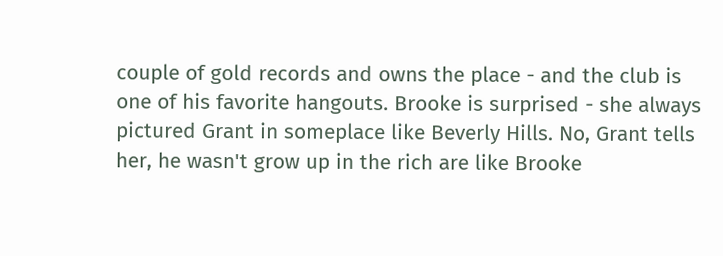couple of gold records and owns the place - and the club is one of his favorite hangouts. Brooke is surprised - she always pictured Grant in someplace like Beverly Hills. No, Grant tells her, he wasn't grow up in the rich are like Brooke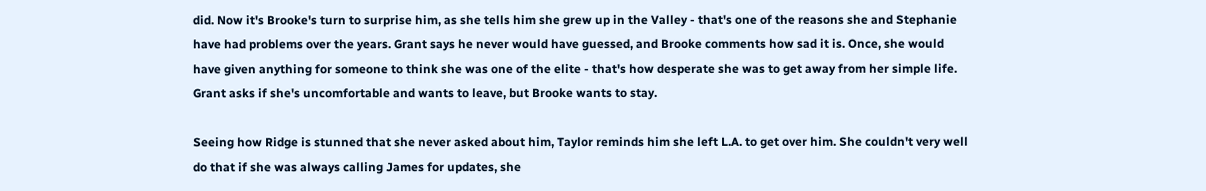did. Now it's Brooke's turn to surprise him, as she tells him she grew up in the Valley - that's one of the reasons she and Stephanie have had problems over the years. Grant says he never would have guessed, and Brooke comments how sad it is. Once, she would have given anything for someone to think she was one of the elite - that's how desperate she was to get away from her simple life. Grant asks if she's uncomfortable and wants to leave, but Brooke wants to stay.

Seeing how Ridge is stunned that she never asked about him, Taylor reminds him she left L.A. to get over him. She couldn't very well do that if she was always calling James for updates, she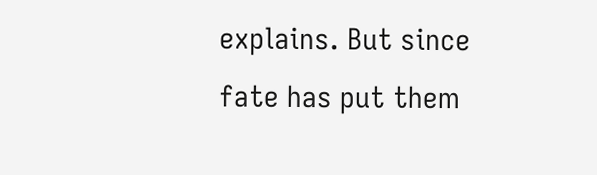explains. But since fate has put them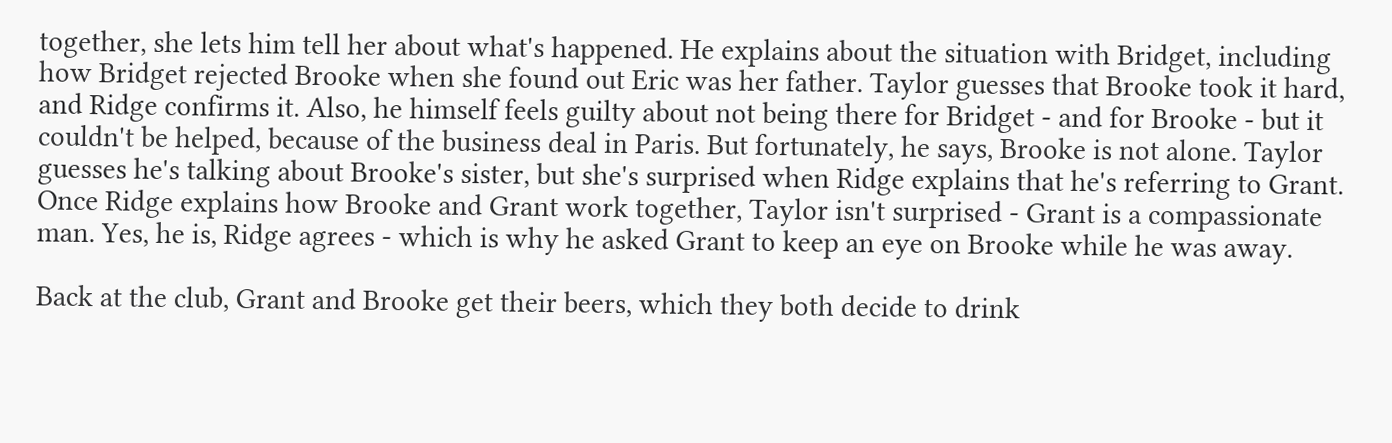together, she lets him tell her about what's happened. He explains about the situation with Bridget, including how Bridget rejected Brooke when she found out Eric was her father. Taylor guesses that Brooke took it hard, and Ridge confirms it. Also, he himself feels guilty about not being there for Bridget - and for Brooke - but it couldn't be helped, because of the business deal in Paris. But fortunately, he says, Brooke is not alone. Taylor guesses he's talking about Brooke's sister, but she's surprised when Ridge explains that he's referring to Grant. Once Ridge explains how Brooke and Grant work together, Taylor isn't surprised - Grant is a compassionate man. Yes, he is, Ridge agrees - which is why he asked Grant to keep an eye on Brooke while he was away.

Back at the club, Grant and Brooke get their beers, which they both decide to drink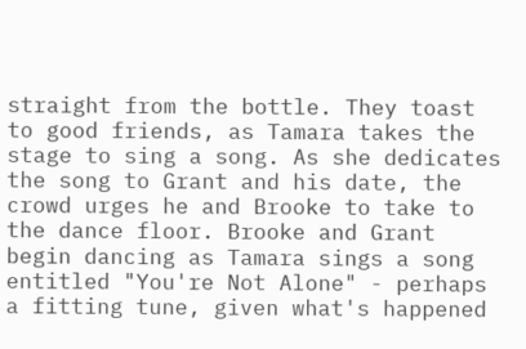straight from the bottle. They toast to good friends, as Tamara takes the stage to sing a song. As she dedicates the song to Grant and his date, the crowd urges he and Brooke to take to the dance floor. Brooke and Grant begin dancing as Tamara sings a song entitled "You're Not Alone" - perhaps a fitting tune, given what's happened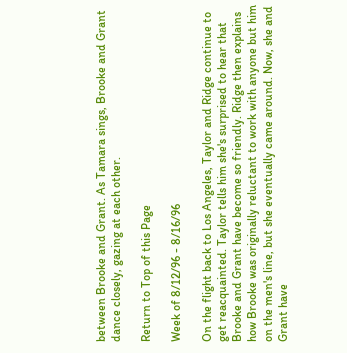between Brooke and Grant. As Tamara sings, Brooke and Grant dance closely, gazing at each other.

Return to Top of this Page

Week of 8/12/96 - 8/16/96

On the flight back to Los Angeles, Taylor and Ridge continue to get reacquainted. Taylor tells him she's surprised to hear that Brooke and Grant have become so friendly. Ridge then explains how Brooke was originally reluctant to work with anyone but him on the men's line, but she eventually came around. Now, she and Grant have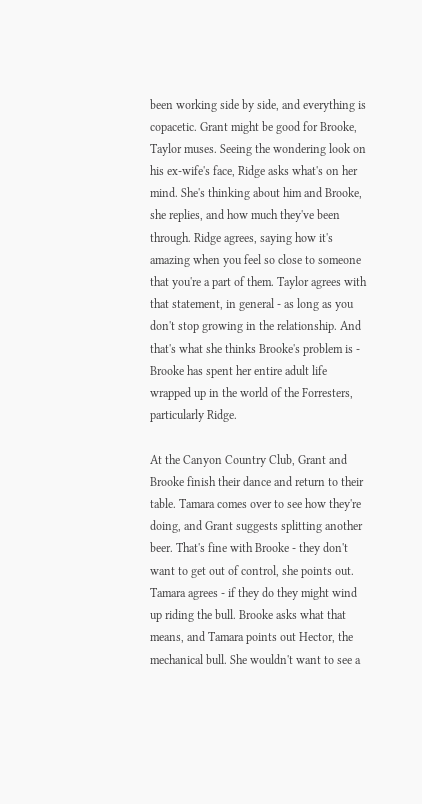been working side by side, and everything is copacetic. Grant might be good for Brooke, Taylor muses. Seeing the wondering look on his ex-wife's face, Ridge asks what's on her mind. She's thinking about him and Brooke, she replies, and how much they've been through. Ridge agrees, saying how it's amazing when you feel so close to someone that you're a part of them. Taylor agrees with that statement, in general - as long as you don't stop growing in the relationship. And that's what she thinks Brooke's problem is - Brooke has spent her entire adult life wrapped up in the world of the Forresters, particularly Ridge.

At the Canyon Country Club, Grant and Brooke finish their dance and return to their table. Tamara comes over to see how they're doing, and Grant suggests splitting another beer. That's fine with Brooke - they don't want to get out of control, she points out. Tamara agrees - if they do they might wind up riding the bull. Brooke asks what that means, and Tamara points out Hector, the mechanical bull. She wouldn't want to see a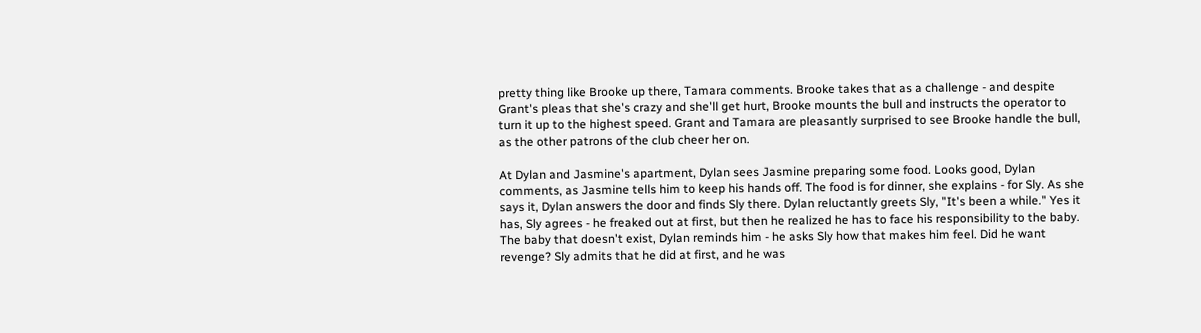pretty thing like Brooke up there, Tamara comments. Brooke takes that as a challenge - and despite Grant's pleas that she's crazy and she'll get hurt, Brooke mounts the bull and instructs the operator to turn it up to the highest speed. Grant and Tamara are pleasantly surprised to see Brooke handle the bull, as the other patrons of the club cheer her on.

At Dylan and Jasmine's apartment, Dylan sees Jasmine preparing some food. Looks good, Dylan comments, as Jasmine tells him to keep his hands off. The food is for dinner, she explains - for Sly. As she says it, Dylan answers the door and finds Sly there. Dylan reluctantly greets Sly, "It's been a while." Yes it has, Sly agrees - he freaked out at first, but then he realized he has to face his responsibility to the baby. The baby that doesn't exist, Dylan reminds him - he asks Sly how that makes him feel. Did he want revenge? Sly admits that he did at first, and he was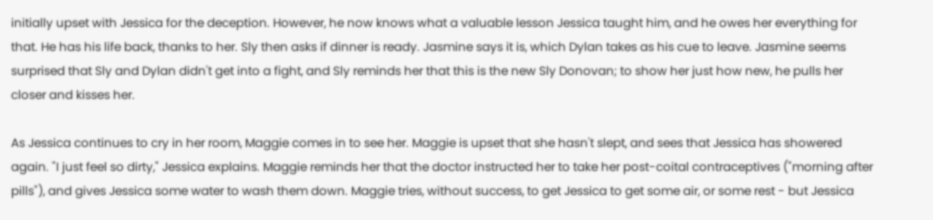initially upset with Jessica for the deception. However, he now knows what a valuable lesson Jessica taught him, and he owes her everything for that. He has his life back, thanks to her. Sly then asks if dinner is ready. Jasmine says it is, which Dylan takes as his cue to leave. Jasmine seems surprised that Sly and Dylan didn't get into a fight, and Sly reminds her that this is the new Sly Donovan; to show her just how new, he pulls her closer and kisses her.

As Jessica continues to cry in her room, Maggie comes in to see her. Maggie is upset that she hasn't slept, and sees that Jessica has showered again. "I just feel so dirty," Jessica explains. Maggie reminds her that the doctor instructed her to take her post-coital contraceptives ("morning after pills"), and gives Jessica some water to wash them down. Maggie tries, without success, to get Jessica to get some air, or some rest - but Jessica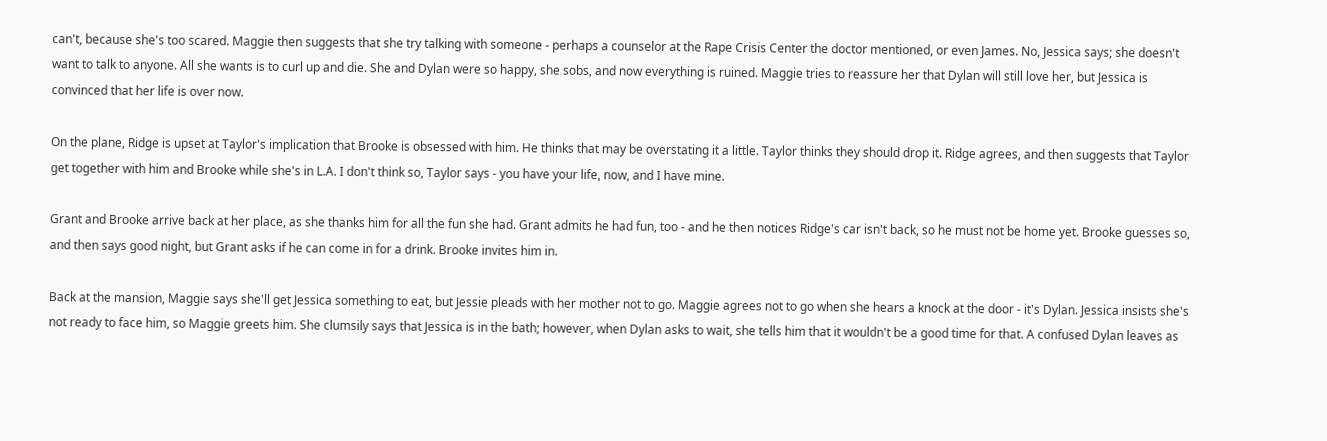can't, because she's too scared. Maggie then suggests that she try talking with someone - perhaps a counselor at the Rape Crisis Center the doctor mentioned, or even James. No, Jessica says; she doesn't want to talk to anyone. All she wants is to curl up and die. She and Dylan were so happy, she sobs, and now everything is ruined. Maggie tries to reassure her that Dylan will still love her, but Jessica is convinced that her life is over now.

On the plane, Ridge is upset at Taylor's implication that Brooke is obsessed with him. He thinks that may be overstating it a little. Taylor thinks they should drop it. Ridge agrees, and then suggests that Taylor get together with him and Brooke while she's in L.A. I don't think so, Taylor says - you have your life, now, and I have mine.

Grant and Brooke arrive back at her place, as she thanks him for all the fun she had. Grant admits he had fun, too - and he then notices Ridge's car isn't back, so he must not be home yet. Brooke guesses so, and then says good night, but Grant asks if he can come in for a drink. Brooke invites him in.

Back at the mansion, Maggie says she'll get Jessica something to eat, but Jessie pleads with her mother not to go. Maggie agrees not to go when she hears a knock at the door - it's Dylan. Jessica insists she's not ready to face him, so Maggie greets him. She clumsily says that Jessica is in the bath; however, when Dylan asks to wait, she tells him that it wouldn't be a good time for that. A confused Dylan leaves as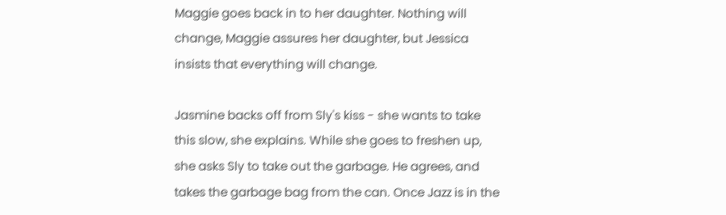Maggie goes back in to her daughter. Nothing will change, Maggie assures her daughter, but Jessica insists that everything will change.

Jasmine backs off from Sly's kiss - she wants to take this slow, she explains. While she goes to freshen up, she asks Sly to take out the garbage. He agrees, and takes the garbage bag from the can. Once Jazz is in the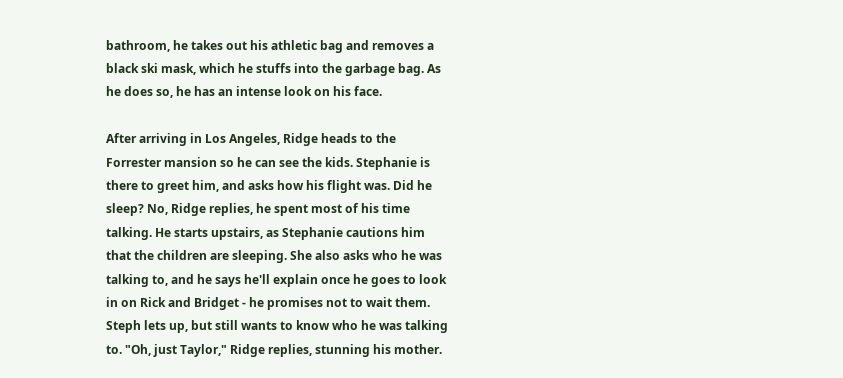bathroom, he takes out his athletic bag and removes a black ski mask, which he stuffs into the garbage bag. As he does so, he has an intense look on his face.

After arriving in Los Angeles, Ridge heads to the Forrester mansion so he can see the kids. Stephanie is there to greet him, and asks how his flight was. Did he sleep? No, Ridge replies, he spent most of his time talking. He starts upstairs, as Stephanie cautions him that the children are sleeping. She also asks who he was talking to, and he says he'll explain once he goes to look in on Rick and Bridget - he promises not to wait them. Steph lets up, but still wants to know who he was talking to. "Oh, just Taylor," Ridge replies, stunning his mother.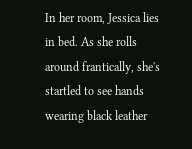In her room, Jessica lies in bed. As she rolls around frantically, she's startled to see hands wearing black leather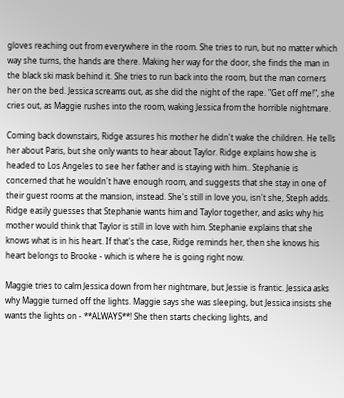gloves reaching out from everywhere in the room. She tries to run, but no matter which way she turns, the hands are there. Making her way for the door, she finds the man in the black ski mask behind it. She tries to run back into the room, but the man corners her on the bed. Jessica screams out, as she did the night of the rape. "Get off me!", she cries out, as Maggie rushes into the room, waking Jessica from the horrible nightmare.

Coming back downstairs, Ridge assures his mother he didn't wake the children. He tells her about Paris, but she only wants to hear about Taylor. Ridge explains how she is headed to Los Angeles to see her father and is staying with him.. Stephanie is concerned that he wouldn't have enough room, and suggests that she stay in one of their guest rooms at the mansion, instead. She's still in love you, isn't she, Steph adds. Ridge easily guesses that Stephanie wants him and Taylor together, and asks why his mother would think that Taylor is still in love with him. Stephanie explains that she knows what is in his heart. If that's the case, Ridge reminds her, then she knows his heart belongs to Brooke - which is where he is going right now.

Maggie tries to calm Jessica down from her nightmare, but Jessie is frantic. Jessica asks why Maggie turned off the lights. Maggie says she was sleeping, but Jessica insists she wants the lights on - **ALWAYS**! She then starts checking lights, and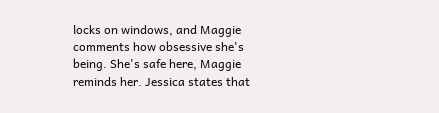locks on windows, and Maggie comments how obsessive she's being. She's safe here, Maggie reminds her. Jessica states that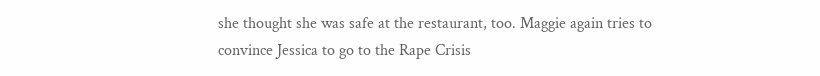she thought she was safe at the restaurant, too. Maggie again tries to convince Jessica to go to the Rape Crisis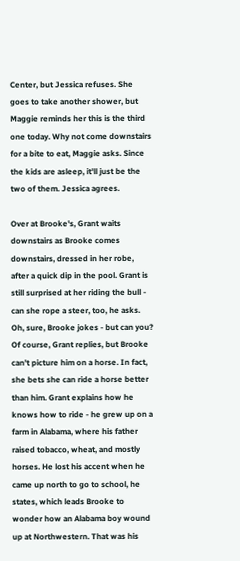Center, but Jessica refuses. She goes to take another shower, but Maggie reminds her this is the third one today. Why not come downstairs for a bite to eat, Maggie asks. Since the kids are asleep, it'll just be the two of them. Jessica agrees.

Over at Brooke's, Grant waits downstairs as Brooke comes downstairs, dressed in her robe, after a quick dip in the pool. Grant is still surprised at her riding the bull - can she rope a steer, too, he asks. Oh, sure, Brooke jokes - but can you? Of course, Grant replies, but Brooke can't picture him on a horse. In fact, she bets she can ride a horse better than him. Grant explains how he knows how to ride - he grew up on a farm in Alabama, where his father raised tobacco, wheat, and mostly horses. He lost his accent when he came up north to go to school, he states, which leads Brooke to wonder how an Alabama boy wound up at Northwestern. That was his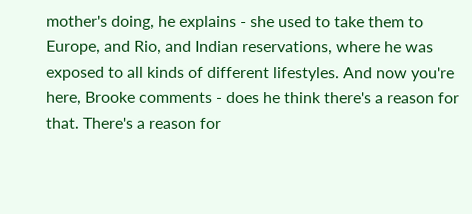mother's doing, he explains - she used to take them to Europe, and Rio, and Indian reservations, where he was exposed to all kinds of different lifestyles. And now you're here, Brooke comments - does he think there's a reason for that. There's a reason for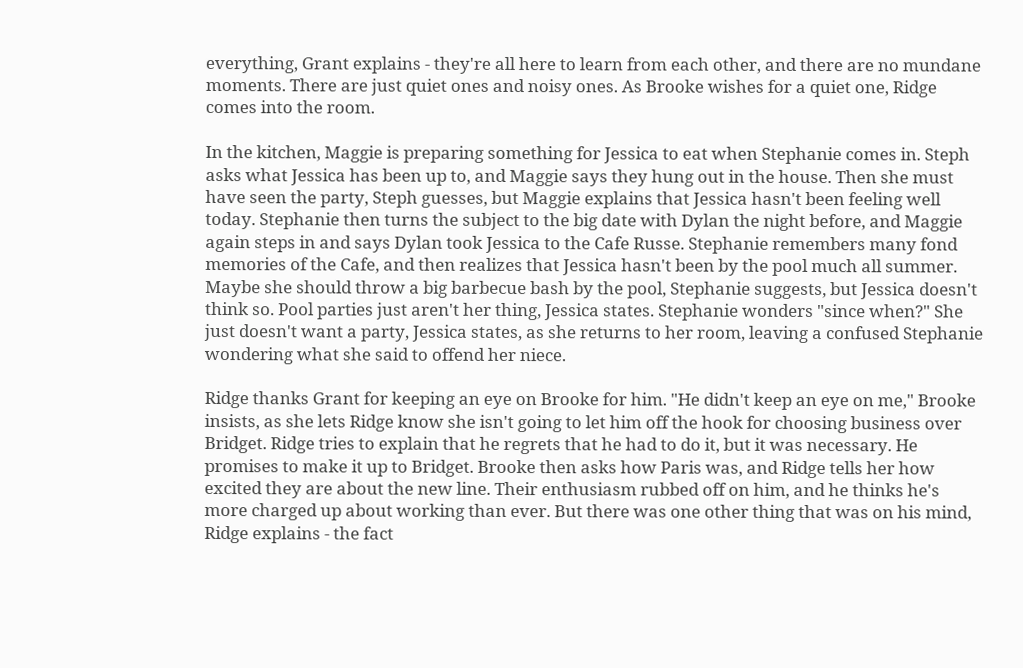everything, Grant explains - they're all here to learn from each other, and there are no mundane moments. There are just quiet ones and noisy ones. As Brooke wishes for a quiet one, Ridge comes into the room.

In the kitchen, Maggie is preparing something for Jessica to eat when Stephanie comes in. Steph asks what Jessica has been up to, and Maggie says they hung out in the house. Then she must have seen the party, Steph guesses, but Maggie explains that Jessica hasn't been feeling well today. Stephanie then turns the subject to the big date with Dylan the night before, and Maggie again steps in and says Dylan took Jessica to the Cafe Russe. Stephanie remembers many fond memories of the Cafe, and then realizes that Jessica hasn't been by the pool much all summer. Maybe she should throw a big barbecue bash by the pool, Stephanie suggests, but Jessica doesn't think so. Pool parties just aren't her thing, Jessica states. Stephanie wonders "since when?" She just doesn't want a party, Jessica states, as she returns to her room, leaving a confused Stephanie wondering what she said to offend her niece.

Ridge thanks Grant for keeping an eye on Brooke for him. "He didn't keep an eye on me," Brooke insists, as she lets Ridge know she isn't going to let him off the hook for choosing business over Bridget. Ridge tries to explain that he regrets that he had to do it, but it was necessary. He promises to make it up to Bridget. Brooke then asks how Paris was, and Ridge tells her how excited they are about the new line. Their enthusiasm rubbed off on him, and he thinks he's more charged up about working than ever. But there was one other thing that was on his mind, Ridge explains - the fact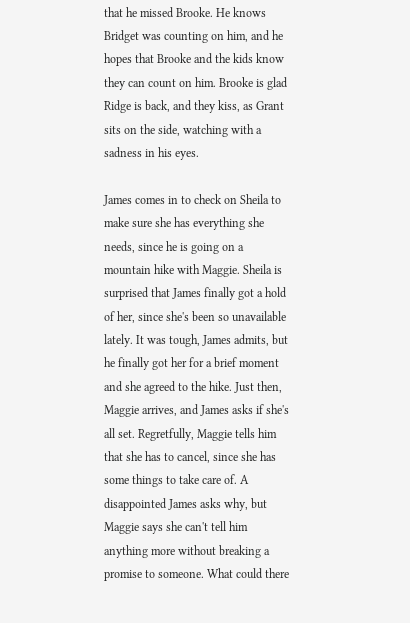that he missed Brooke. He knows Bridget was counting on him, and he hopes that Brooke and the kids know they can count on him. Brooke is glad Ridge is back, and they kiss, as Grant sits on the side, watching with a sadness in his eyes.

James comes in to check on Sheila to make sure she has everything she needs, since he is going on a mountain hike with Maggie. Sheila is surprised that James finally got a hold of her, since she's been so unavailable lately. It was tough, James admits, but he finally got her for a brief moment and she agreed to the hike. Just then, Maggie arrives, and James asks if she's all set. Regretfully, Maggie tells him that she has to cancel, since she has some things to take care of. A disappointed James asks why, but Maggie says she can't tell him anything more without breaking a promise to someone. What could there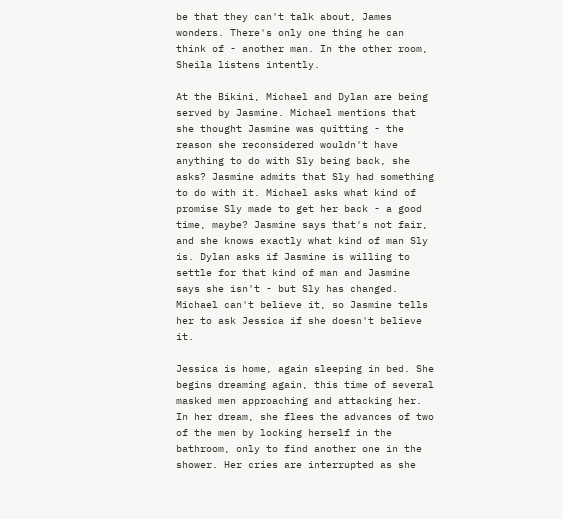be that they can't talk about, James wonders. There's only one thing he can think of - another man. In the other room, Sheila listens intently.

At the Bikini, Michael and Dylan are being served by Jasmine. Michael mentions that she thought Jasmine was quitting - the reason she reconsidered wouldn't have anything to do with Sly being back, she asks? Jasmine admits that Sly had something to do with it. Michael asks what kind of promise Sly made to get her back - a good time, maybe? Jasmine says that's not fair, and she knows exactly what kind of man Sly is. Dylan asks if Jasmine is willing to settle for that kind of man and Jasmine says she isn't - but Sly has changed. Michael can't believe it, so Jasmine tells her to ask Jessica if she doesn't believe it.

Jessica is home, again sleeping in bed. She begins dreaming again, this time of several masked men approaching and attacking her. In her dream, she flees the advances of two of the men by locking herself in the bathroom, only to find another one in the shower. Her cries are interrupted as she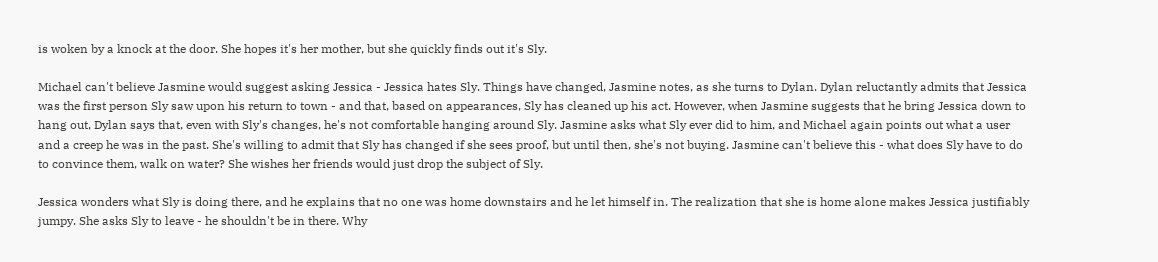is woken by a knock at the door. She hopes it's her mother, but she quickly finds out it's Sly.

Michael can't believe Jasmine would suggest asking Jessica - Jessica hates Sly. Things have changed, Jasmine notes, as she turns to Dylan. Dylan reluctantly admits that Jessica was the first person Sly saw upon his return to town - and that, based on appearances, Sly has cleaned up his act. However, when Jasmine suggests that he bring Jessica down to hang out, Dylan says that, even with Sly's changes, he's not comfortable hanging around Sly. Jasmine asks what Sly ever did to him, and Michael again points out what a user and a creep he was in the past. She's willing to admit that Sly has changed if she sees proof, but until then, she's not buying. Jasmine can't believe this - what does Sly have to do to convince them, walk on water? She wishes her friends would just drop the subject of Sly.

Jessica wonders what Sly is doing there, and he explains that no one was home downstairs and he let himself in. The realization that she is home alone makes Jessica justifiably jumpy. She asks Sly to leave - he shouldn't be in there. Why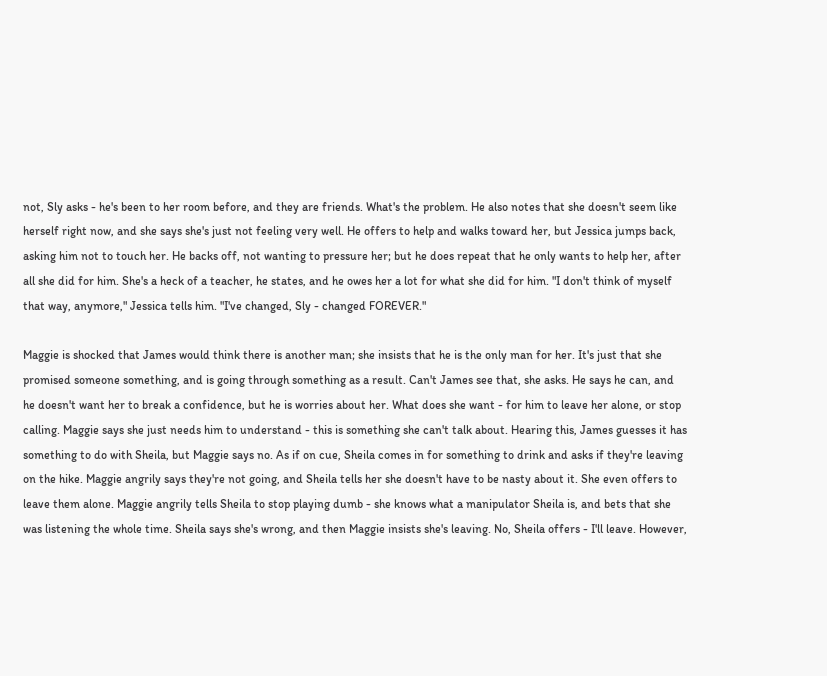not, Sly asks - he's been to her room before, and they are friends. What's the problem. He also notes that she doesn't seem like herself right now, and she says she's just not feeling very well. He offers to help and walks toward her, but Jessica jumps back, asking him not to touch her. He backs off, not wanting to pressure her; but he does repeat that he only wants to help her, after all she did for him. She's a heck of a teacher, he states, and he owes her a lot for what she did for him. "I don't think of myself that way, anymore," Jessica tells him. "I've changed, Sly - changed FOREVER."

Maggie is shocked that James would think there is another man; she insists that he is the only man for her. It's just that she promised someone something, and is going through something as a result. Can't James see that, she asks. He says he can, and he doesn't want her to break a confidence, but he is worries about her. What does she want - for him to leave her alone, or stop calling. Maggie says she just needs him to understand - this is something she can't talk about. Hearing this, James guesses it has something to do with Sheila, but Maggie says no. As if on cue, Sheila comes in for something to drink and asks if they're leaving on the hike. Maggie angrily says they're not going, and Sheila tells her she doesn't have to be nasty about it. She even offers to leave them alone. Maggie angrily tells Sheila to stop playing dumb - she knows what a manipulator Sheila is, and bets that she was listening the whole time. Sheila says she's wrong, and then Maggie insists she's leaving. No, Sheila offers - I'll leave. However,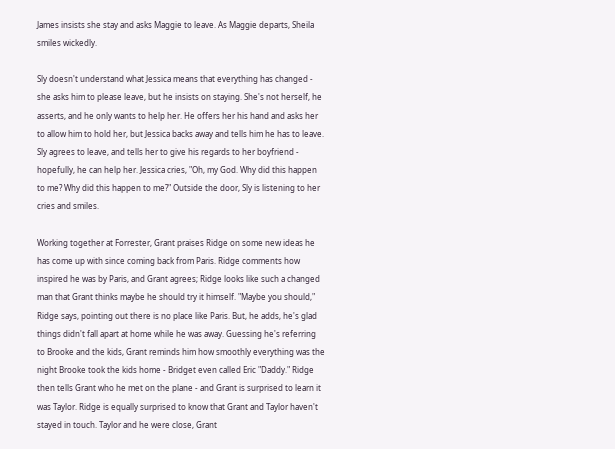James insists she stay and asks Maggie to leave. As Maggie departs, Sheila smiles wickedly.

Sly doesn't understand what Jessica means that everything has changed - she asks him to please leave, but he insists on staying. She's not herself, he asserts, and he only wants to help her. He offers her his hand and asks her to allow him to hold her, but Jessica backs away and tells him he has to leave. Sly agrees to leave, and tells her to give his regards to her boyfriend - hopefully, he can help her. Jessica cries, "Oh, my God. Why did this happen to me? Why did this happen to me?" Outside the door, Sly is listening to her cries and smiles.

Working together at Forrester, Grant praises Ridge on some new ideas he has come up with since coming back from Paris. Ridge comments how inspired he was by Paris, and Grant agrees; Ridge looks like such a changed man that Grant thinks maybe he should try it himself. "Maybe you should," Ridge says, pointing out there is no place like Paris. But, he adds, he's glad things didn't fall apart at home while he was away. Guessing he's referring to Brooke and the kids, Grant reminds him how smoothly everything was the night Brooke took the kids home - Bridget even called Eric "Daddy." Ridge then tells Grant who he met on the plane - and Grant is surprised to learn it was Taylor. Ridge is equally surprised to know that Grant and Taylor haven't stayed in touch. Taylor and he were close, Grant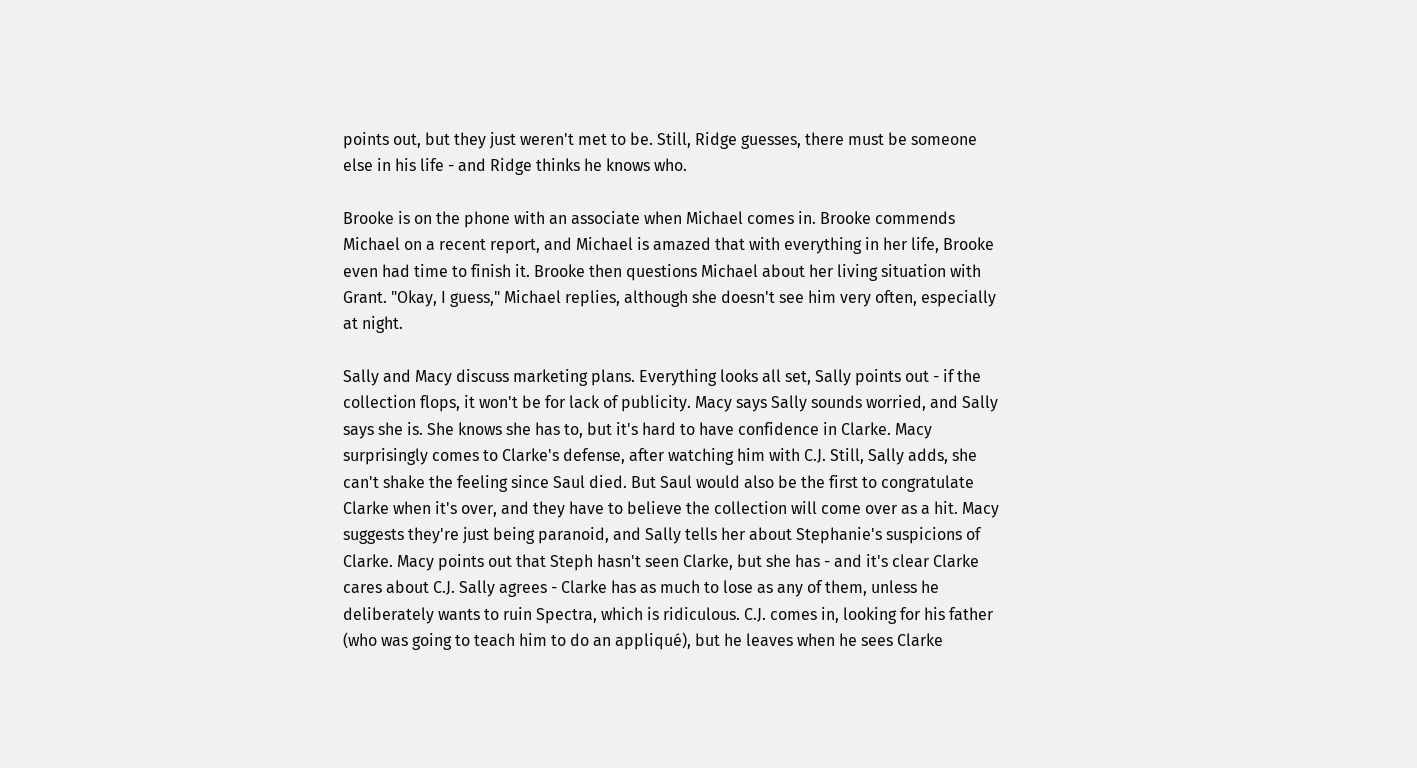points out, but they just weren't met to be. Still, Ridge guesses, there must be someone else in his life - and Ridge thinks he knows who.

Brooke is on the phone with an associate when Michael comes in. Brooke commends Michael on a recent report, and Michael is amazed that with everything in her life, Brooke even had time to finish it. Brooke then questions Michael about her living situation with Grant. "Okay, I guess," Michael replies, although she doesn't see him very often, especially at night.

Sally and Macy discuss marketing plans. Everything looks all set, Sally points out - if the collection flops, it won't be for lack of publicity. Macy says Sally sounds worried, and Sally says she is. She knows she has to, but it's hard to have confidence in Clarke. Macy surprisingly comes to Clarke's defense, after watching him with C.J. Still, Sally adds, she can't shake the feeling since Saul died. But Saul would also be the first to congratulate Clarke when it's over, and they have to believe the collection will come over as a hit. Macy suggests they're just being paranoid, and Sally tells her about Stephanie's suspicions of Clarke. Macy points out that Steph hasn't seen Clarke, but she has - and it's clear Clarke cares about C.J. Sally agrees - Clarke has as much to lose as any of them, unless he deliberately wants to ruin Spectra, which is ridiculous. C.J. comes in, looking for his father (who was going to teach him to do an appliqué), but he leaves when he sees Clarke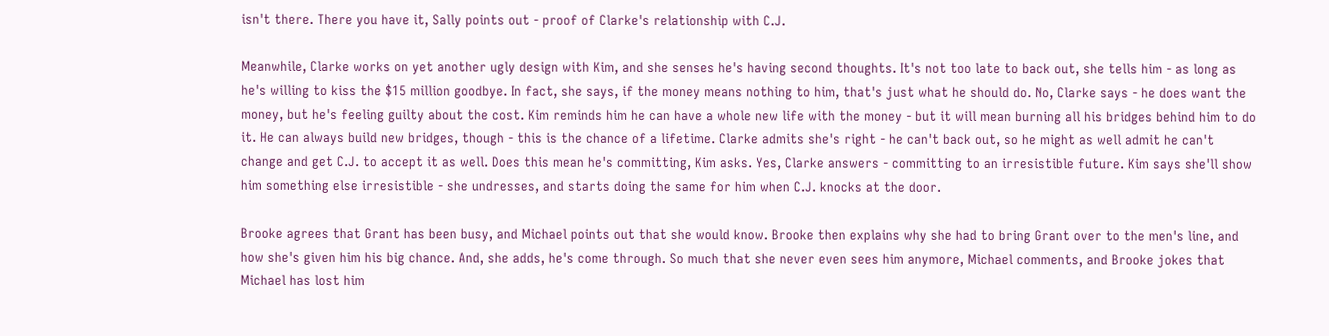isn't there. There you have it, Sally points out - proof of Clarke's relationship with C.J.

Meanwhile, Clarke works on yet another ugly design with Kim, and she senses he's having second thoughts. It's not too late to back out, she tells him - as long as he's willing to kiss the $15 million goodbye. In fact, she says, if the money means nothing to him, that's just what he should do. No, Clarke says - he does want the money, but he's feeling guilty about the cost. Kim reminds him he can have a whole new life with the money - but it will mean burning all his bridges behind him to do it. He can always build new bridges, though - this is the chance of a lifetime. Clarke admits she's right - he can't back out, so he might as well admit he can't change and get C.J. to accept it as well. Does this mean he's committing, Kim asks. Yes, Clarke answers - committing to an irresistible future. Kim says she'll show him something else irresistible - she undresses, and starts doing the same for him when C.J. knocks at the door.

Brooke agrees that Grant has been busy, and Michael points out that she would know. Brooke then explains why she had to bring Grant over to the men's line, and how she's given him his big chance. And, she adds, he's come through. So much that she never even sees him anymore, Michael comments, and Brooke jokes that Michael has lost him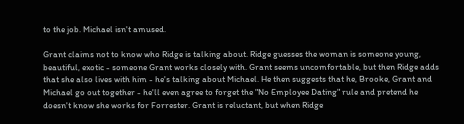to the job. Michael isn't amused.

Grant claims not to know who Ridge is talking about. Ridge guesses the woman is someone young, beautiful, exotic - someone Grant works closely with. Grant seems uncomfortable, but then Ridge adds that she also lives with him - he's talking about Michael. He then suggests that he, Brooke, Grant and Michael go out together - he'll even agree to forget the "No Employee Dating" rule and pretend he doesn't know she works for Forrester. Grant is reluctant, but when Ridge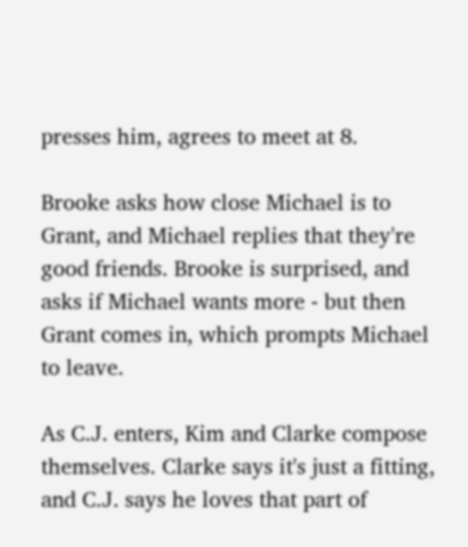presses him, agrees to meet at 8.

Brooke asks how close Michael is to Grant, and Michael replies that they're good friends. Brooke is surprised, and asks if Michael wants more - but then Grant comes in, which prompts Michael to leave.

As C.J. enters, Kim and Clarke compose themselves. Clarke says it's just a fitting, and C.J. says he loves that part of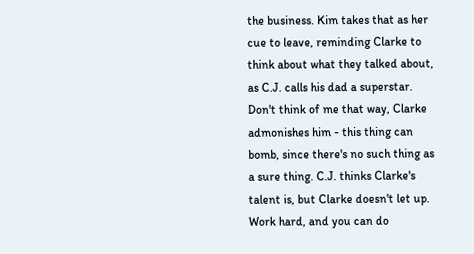the business. Kim takes that as her cue to leave, reminding Clarke to think about what they talked about, as C.J. calls his dad a superstar. Don't think of me that way, Clarke admonishes him - this thing can bomb, since there's no such thing as a sure thing. C.J. thinks Clarke's talent is, but Clarke doesn't let up. Work hard, and you can do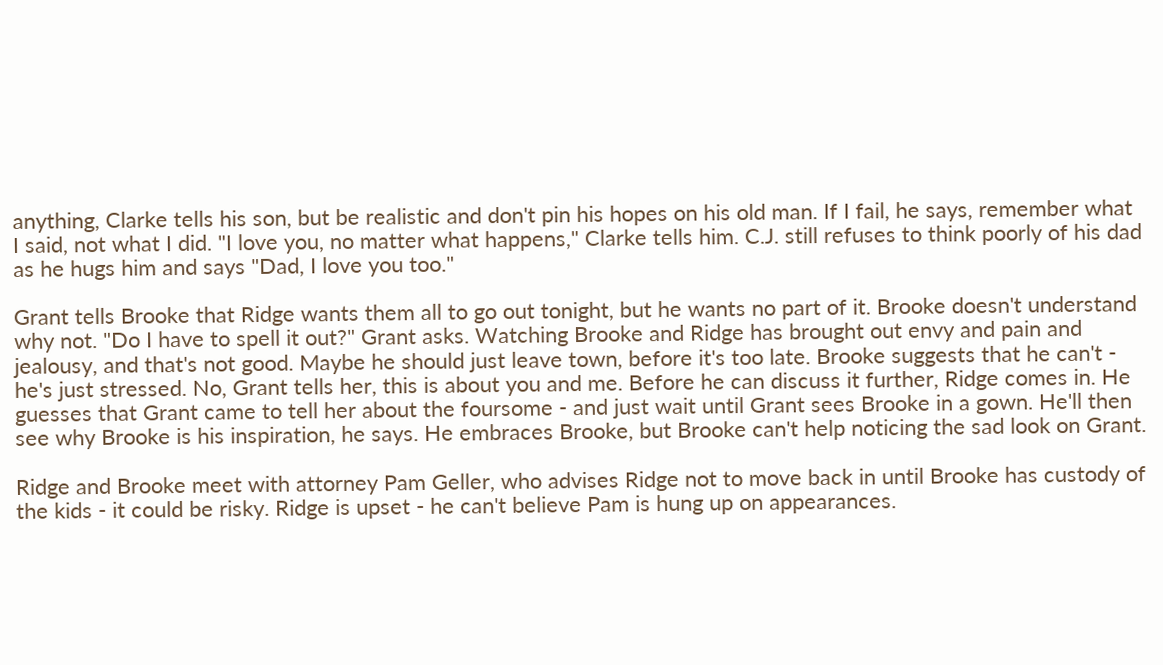anything, Clarke tells his son, but be realistic and don't pin his hopes on his old man. If I fail, he says, remember what I said, not what I did. "I love you, no matter what happens," Clarke tells him. C.J. still refuses to think poorly of his dad as he hugs him and says "Dad, I love you too."

Grant tells Brooke that Ridge wants them all to go out tonight, but he wants no part of it. Brooke doesn't understand why not. "Do I have to spell it out?" Grant asks. Watching Brooke and Ridge has brought out envy and pain and jealousy, and that's not good. Maybe he should just leave town, before it's too late. Brooke suggests that he can't - he's just stressed. No, Grant tells her, this is about you and me. Before he can discuss it further, Ridge comes in. He guesses that Grant came to tell her about the foursome - and just wait until Grant sees Brooke in a gown. He'll then see why Brooke is his inspiration, he says. He embraces Brooke, but Brooke can't help noticing the sad look on Grant.

Ridge and Brooke meet with attorney Pam Geller, who advises Ridge not to move back in until Brooke has custody of the kids - it could be risky. Ridge is upset - he can't believe Pam is hung up on appearances.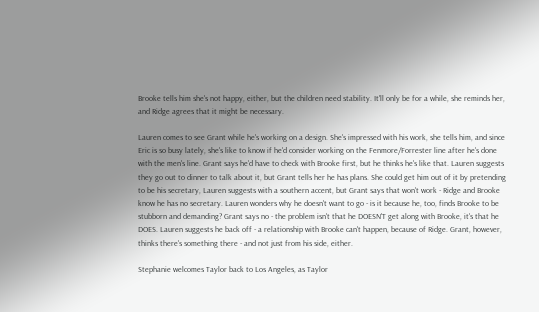Brooke tells him she's not happy, either, but the children need stability. It'll only be for a while, she reminds her, and Ridge agrees that it might be necessary.

Lauren comes to see Grant while he's working on a design. She's impressed with his work, she tells him, and since Eric is so busy lately, she's like to know if he'd consider working on the Fenmore/Forrester line after he's done with the men's line. Grant says he'd have to check with Brooke first, but he thinks he's like that. Lauren suggests they go out to dinner to talk about it, but Grant tells her he has plans. She could get him out of it by pretending to be his secretary, Lauren suggests with a southern accent, but Grant says that won't work - Ridge and Brooke know he has no secretary. Lauren wonders why he doesn't want to go - is it because he, too, finds Brooke to be stubborn and demanding? Grant says no - the problem isn't that he DOESN'T get along with Brooke, it's that he DOES. Lauren suggests he back off - a relationship with Brooke can't happen, because of Ridge. Grant, however, thinks there's something there - and not just from his side, either.

Stephanie welcomes Taylor back to Los Angeles, as Taylor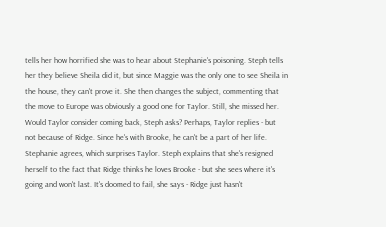tells her how horrified she was to hear about Stephanie's poisoning. Steph tells her they believe Sheila did it, but since Maggie was the only one to see Sheila in the house, they can't prove it. She then changes the subject, commenting that the move to Europe was obviously a good one for Taylor. Still, she missed her. Would Taylor consider coming back, Steph asks? Perhaps, Taylor replies - but not because of Ridge. Since he's with Brooke, he can't be a part of her life. Stephanie agrees, which surprises Taylor. Steph explains that she's resigned herself to the fact that Ridge thinks he loves Brooke - but she sees where it's going and won't last. It's doomed to fail, she says - Ridge just hasn't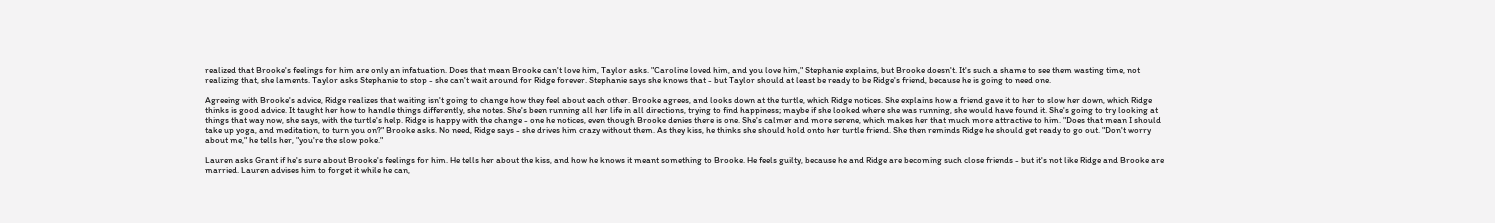realized that Brooke's feelings for him are only an infatuation. Does that mean Brooke can't love him, Taylor asks. "Caroline loved him, and you love him," Stephanie explains, but Brooke doesn't. It's such a shame to see them wasting time, not realizing that, she laments. Taylor asks Stephanie to stop - she can't wait around for Ridge forever. Stephanie says she knows that - but Taylor should at least be ready to be Ridge's friend, because he is going to need one.

Agreeing with Brooke's advice, Ridge realizes that waiting isn't going to change how they feel about each other. Brooke agrees, and looks down at the turtle, which Ridge notices. She explains how a friend gave it to her to slow her down, which Ridge thinks is good advice. It taught her how to handle things differently, she notes. She's been running all her life in all directions, trying to find happiness; maybe if she looked where she was running, she would have found it. She's going to try looking at things that way now, she says, with the turtle's help. Ridge is happy with the change - one he notices, even though Brooke denies there is one. She's calmer and more serene, which makes her that much more attractive to him. "Does that mean I should take up yoga, and meditation, to turn you on?" Brooke asks. No need, Ridge says - she drives him crazy without them. As they kiss, he thinks she should hold onto her turtle friend. She then reminds Ridge he should get ready to go out. "Don't worry about me," he tells her, "you're the slow poke."

Lauren asks Grant if he's sure about Brooke's feelings for him. He tells her about the kiss, and how he knows it meant something to Brooke. He feels guilty, because he and Ridge are becoming such close friends - but it's not like Ridge and Brooke are married. Lauren advises him to forget it while he can,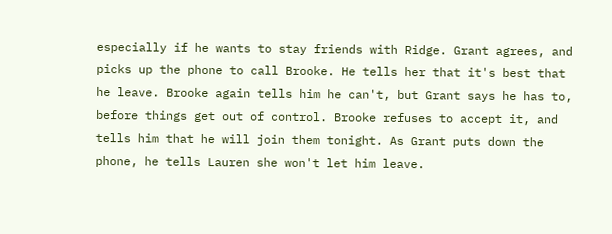especially if he wants to stay friends with Ridge. Grant agrees, and picks up the phone to call Brooke. He tells her that it's best that he leave. Brooke again tells him he can't, but Grant says he has to, before things get out of control. Brooke refuses to accept it, and tells him that he will join them tonight. As Grant puts down the phone, he tells Lauren she won't let him leave.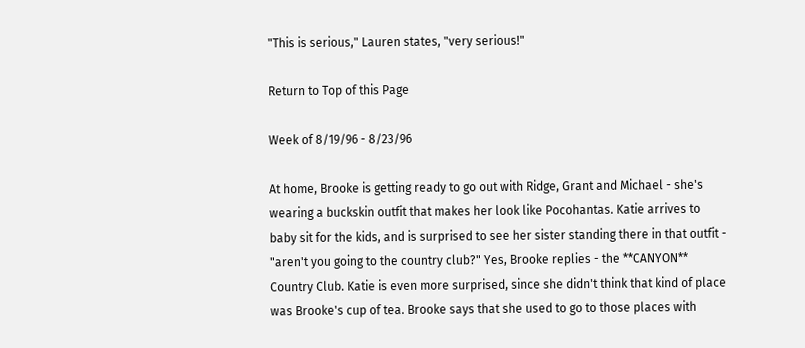"This is serious," Lauren states, "very serious!"

Return to Top of this Page

Week of 8/19/96 - 8/23/96

At home, Brooke is getting ready to go out with Ridge, Grant and Michael - she's wearing a buckskin outfit that makes her look like Pocohantas. Katie arrives to baby sit for the kids, and is surprised to see her sister standing there in that outfit - "aren't you going to the country club?" Yes, Brooke replies - the **CANYON** Country Club. Katie is even more surprised, since she didn't think that kind of place was Brooke's cup of tea. Brooke says that she used to go to those places with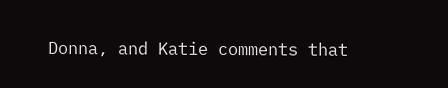Donna, and Katie comments that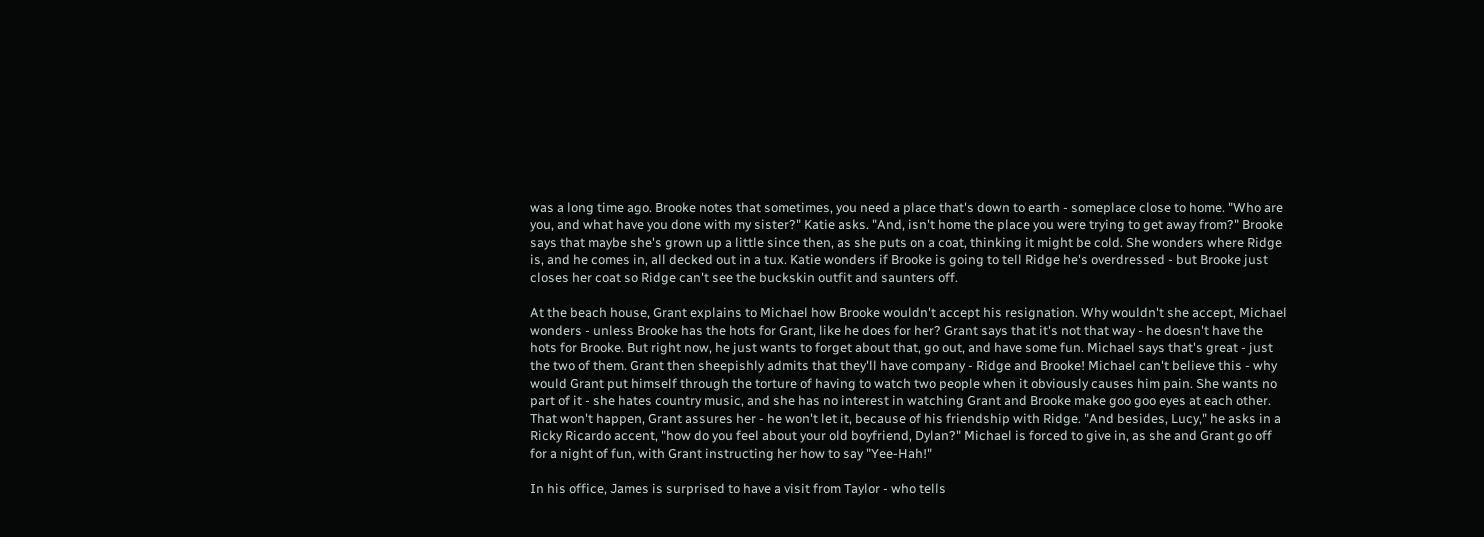was a long time ago. Brooke notes that sometimes, you need a place that's down to earth - someplace close to home. "Who are you, and what have you done with my sister?" Katie asks. "And, isn't home the place you were trying to get away from?" Brooke says that maybe she's grown up a little since then, as she puts on a coat, thinking it might be cold. She wonders where Ridge is, and he comes in, all decked out in a tux. Katie wonders if Brooke is going to tell Ridge he's overdressed - but Brooke just closes her coat so Ridge can't see the buckskin outfit and saunters off.

At the beach house, Grant explains to Michael how Brooke wouldn't accept his resignation. Why wouldn't she accept, Michael wonders - unless Brooke has the hots for Grant, like he does for her? Grant says that it's not that way - he doesn't have the hots for Brooke. But right now, he just wants to forget about that, go out, and have some fun. Michael says that's great - just the two of them. Grant then sheepishly admits that they'll have company - Ridge and Brooke! Michael can't believe this - why would Grant put himself through the torture of having to watch two people when it obviously causes him pain. She wants no part of it - she hates country music, and she has no interest in watching Grant and Brooke make goo goo eyes at each other. That won't happen, Grant assures her - he won't let it, because of his friendship with Ridge. "And besides, Lucy," he asks in a Ricky Ricardo accent, "how do you feel about your old boyfriend, Dylan?" Michael is forced to give in, as she and Grant go off for a night of fun, with Grant instructing her how to say "Yee-Hah!"

In his office, James is surprised to have a visit from Taylor - who tells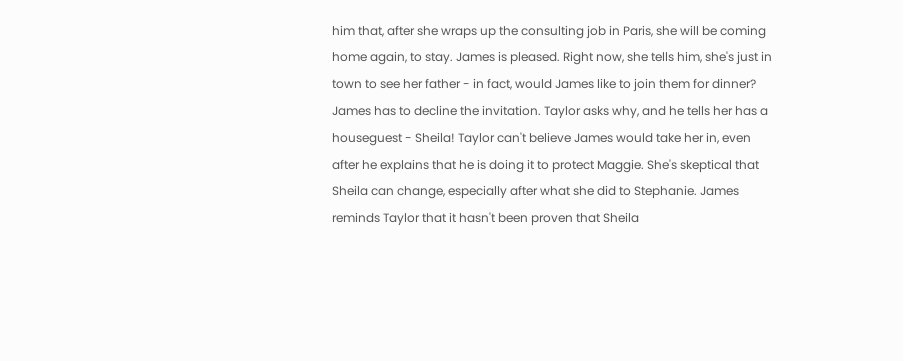him that, after she wraps up the consulting job in Paris, she will be coming home again, to stay. James is pleased. Right now, she tells him, she's just in town to see her father - in fact, would James like to join them for dinner? James has to decline the invitation. Taylor asks why, and he tells her has a houseguest - Sheila! Taylor can't believe James would take her in, even after he explains that he is doing it to protect Maggie. She's skeptical that Sheila can change, especially after what she did to Stephanie. James reminds Taylor that it hasn't been proven that Sheila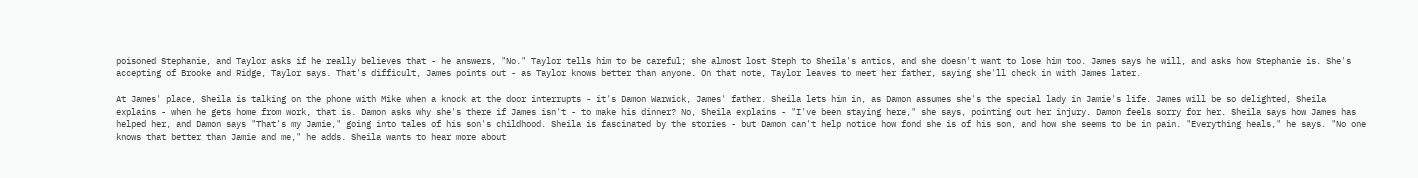poisoned Stephanie, and Taylor asks if he really believes that - he answers, "No." Taylor tells him to be careful; she almost lost Steph to Sheila's antics, and she doesn't want to lose him too. James says he will, and asks how Stephanie is. She's accepting of Brooke and Ridge, Taylor says. That's difficult, James points out - as Taylor knows better than anyone. On that note, Taylor leaves to meet her father, saying she'll check in with James later.

At James' place, Sheila is talking on the phone with Mike when a knock at the door interrupts - it's Damon Warwick, James' father. Sheila lets him in, as Damon assumes she's the special lady in Jamie's life. James will be so delighted, Sheila explains - when he gets home from work, that is. Damon asks why she's there if James isn't - to make his dinner? No, Sheila explains - "I've been staying here," she says, pointing out her injury. Damon feels sorry for her. Sheila says how James has helped her, and Damon says "That's my Jamie," going into tales of his son's childhood. Sheila is fascinated by the stories - but Damon can't help notice how fond she is of his son, and how she seems to be in pain. "Everything heals," he says. "No one knows that better than Jamie and me," he adds. Sheila wants to hear more about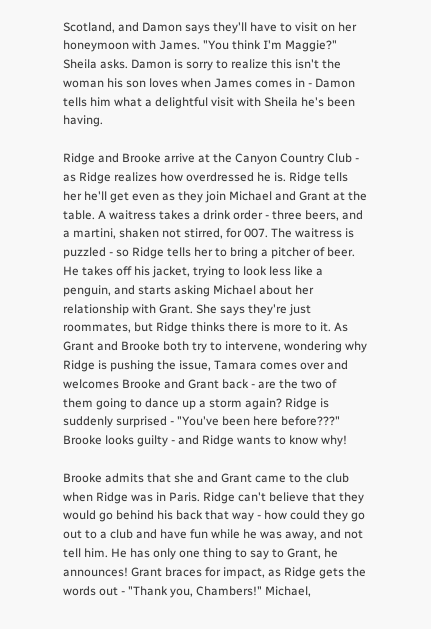Scotland, and Damon says they'll have to visit on her honeymoon with James. "You think I'm Maggie?" Sheila asks. Damon is sorry to realize this isn't the woman his son loves when James comes in - Damon tells him what a delightful visit with Sheila he's been having.

Ridge and Brooke arrive at the Canyon Country Club - as Ridge realizes how overdressed he is. Ridge tells her he'll get even as they join Michael and Grant at the table. A waitress takes a drink order - three beers, and a martini, shaken not stirred, for 007. The waitress is puzzled - so Ridge tells her to bring a pitcher of beer. He takes off his jacket, trying to look less like a penguin, and starts asking Michael about her relationship with Grant. She says they're just roommates, but Ridge thinks there is more to it. As Grant and Brooke both try to intervene, wondering why Ridge is pushing the issue, Tamara comes over and welcomes Brooke and Grant back - are the two of them going to dance up a storm again? Ridge is suddenly surprised - "You've been here before???" Brooke looks guilty - and Ridge wants to know why!

Brooke admits that she and Grant came to the club when Ridge was in Paris. Ridge can't believe that they would go behind his back that way - how could they go out to a club and have fun while he was away, and not tell him. He has only one thing to say to Grant, he announces! Grant braces for impact, as Ridge gets the words out - "Thank you, Chambers!" Michael,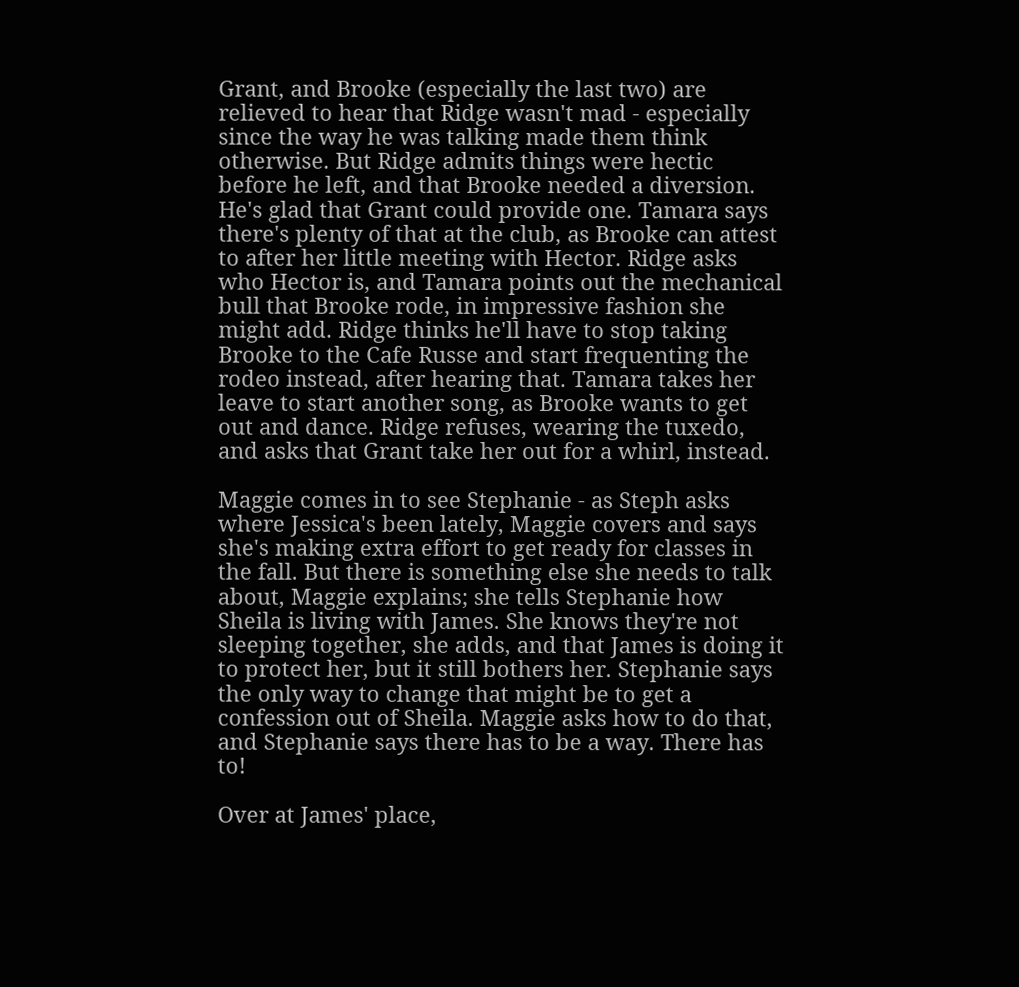Grant, and Brooke (especially the last two) are relieved to hear that Ridge wasn't mad - especially since the way he was talking made them think otherwise. But Ridge admits things were hectic before he left, and that Brooke needed a diversion. He's glad that Grant could provide one. Tamara says there's plenty of that at the club, as Brooke can attest to after her little meeting with Hector. Ridge asks who Hector is, and Tamara points out the mechanical bull that Brooke rode, in impressive fashion she might add. Ridge thinks he'll have to stop taking Brooke to the Cafe Russe and start frequenting the rodeo instead, after hearing that. Tamara takes her leave to start another song, as Brooke wants to get out and dance. Ridge refuses, wearing the tuxedo, and asks that Grant take her out for a whirl, instead.

Maggie comes in to see Stephanie - as Steph asks where Jessica's been lately, Maggie covers and says she's making extra effort to get ready for classes in the fall. But there is something else she needs to talk about, Maggie explains; she tells Stephanie how Sheila is living with James. She knows they're not sleeping together, she adds, and that James is doing it to protect her, but it still bothers her. Stephanie says the only way to change that might be to get a confession out of Sheila. Maggie asks how to do that, and Stephanie says there has to be a way. There has to!

Over at James' place,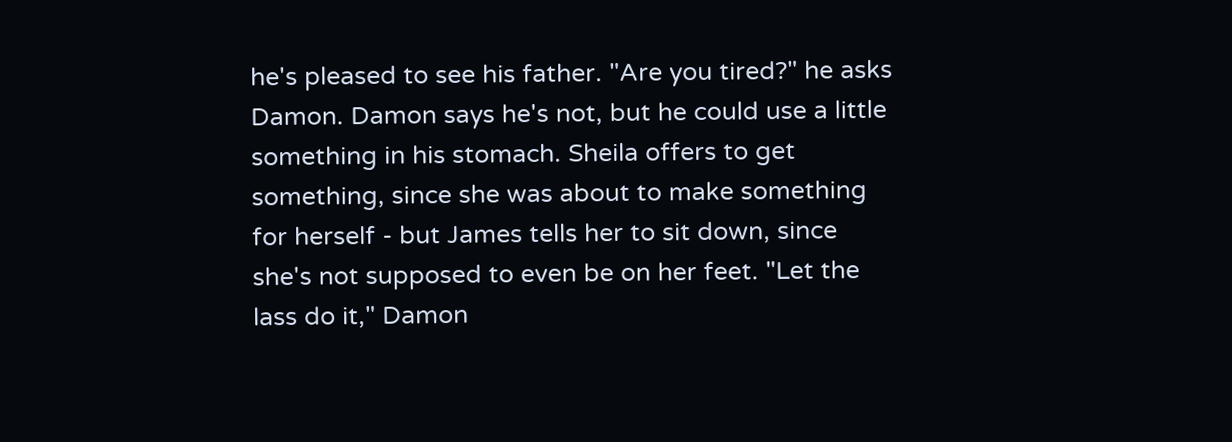he's pleased to see his father. "Are you tired?" he asks Damon. Damon says he's not, but he could use a little something in his stomach. Sheila offers to get something, since she was about to make something for herself - but James tells her to sit down, since she's not supposed to even be on her feet. "Let the lass do it," Damon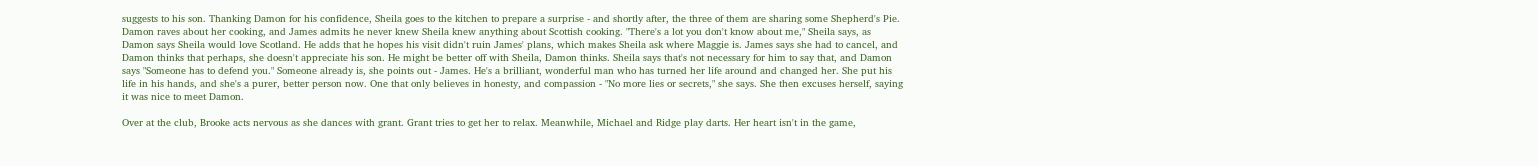suggests to his son. Thanking Damon for his confidence, Sheila goes to the kitchen to prepare a surprise - and shortly after, the three of them are sharing some Shepherd's Pie. Damon raves about her cooking, and James admits he never knew Sheila knew anything about Scottish cooking. "There's a lot you don't know about me," Sheila says, as Damon says Sheila would love Scotland. He adds that he hopes his visit didn't ruin James' plans, which makes Sheila ask where Maggie is. James says she had to cancel, and Damon thinks that perhaps, she doesn't appreciate his son. He might be better off with Sheila, Damon thinks. Sheila says that's not necessary for him to say that, and Damon says "Someone has to defend you." Someone already is, she points out - James. He's a brilliant, wonderful man who has turned her life around and changed her. She put his life in his hands, and she's a purer, better person now. One that only believes in honesty, and compassion - "No more lies or secrets," she says. She then excuses herself, saying it was nice to meet Damon.

Over at the club, Brooke acts nervous as she dances with grant. Grant tries to get her to relax. Meanwhile, Michael and Ridge play darts. Her heart isn't in the game,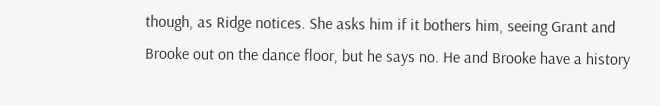though, as Ridge notices. She asks him if it bothers him, seeing Grant and Brooke out on the dance floor, but he says no. He and Brooke have a history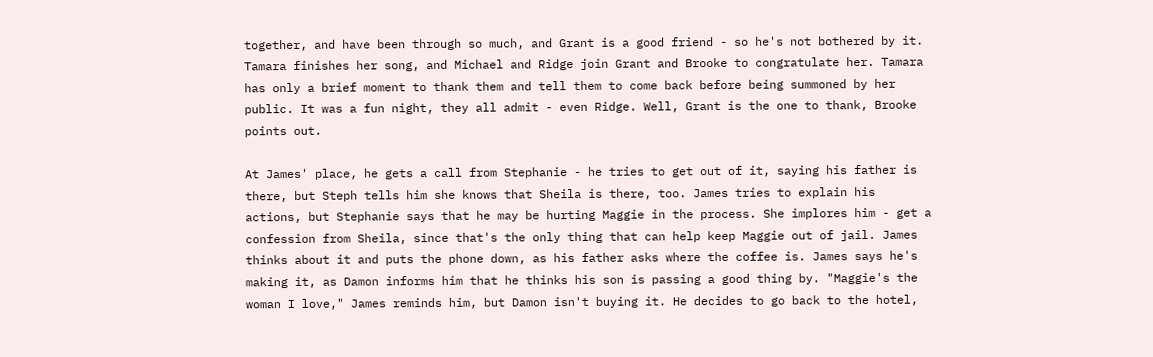together, and have been through so much, and Grant is a good friend - so he's not bothered by it. Tamara finishes her song, and Michael and Ridge join Grant and Brooke to congratulate her. Tamara has only a brief moment to thank them and tell them to come back before being summoned by her public. It was a fun night, they all admit - even Ridge. Well, Grant is the one to thank, Brooke points out.

At James' place, he gets a call from Stephanie - he tries to get out of it, saying his father is there, but Steph tells him she knows that Sheila is there, too. James tries to explain his actions, but Stephanie says that he may be hurting Maggie in the process. She implores him - get a confession from Sheila, since that's the only thing that can help keep Maggie out of jail. James thinks about it and puts the phone down, as his father asks where the coffee is. James says he's making it, as Damon informs him that he thinks his son is passing a good thing by. "Maggie's the woman I love," James reminds him, but Damon isn't buying it. He decides to go back to the hotel,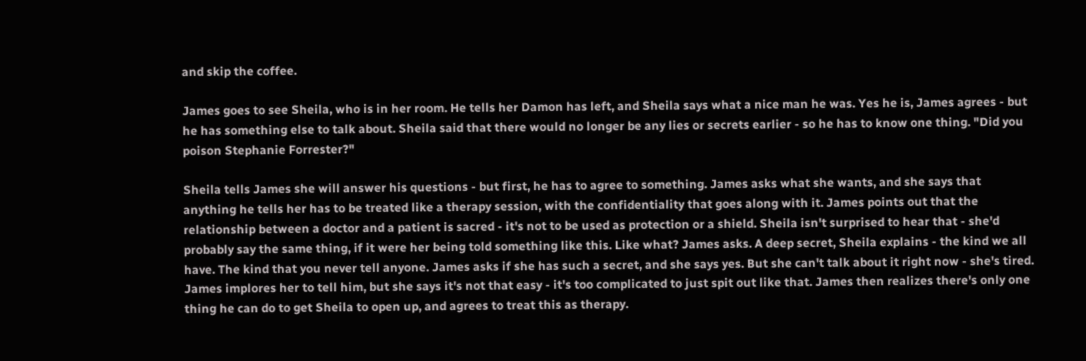and skip the coffee.

James goes to see Sheila, who is in her room. He tells her Damon has left, and Sheila says what a nice man he was. Yes he is, James agrees - but he has something else to talk about. Sheila said that there would no longer be any lies or secrets earlier - so he has to know one thing. "Did you poison Stephanie Forrester?"

Sheila tells James she will answer his questions - but first, he has to agree to something. James asks what she wants, and she says that anything he tells her has to be treated like a therapy session, with the confidentiality that goes along with it. James points out that the relationship between a doctor and a patient is sacred - it's not to be used as protection or a shield. Sheila isn't surprised to hear that - she'd probably say the same thing, if it were her being told something like this. Like what? James asks. A deep secret, Sheila explains - the kind we all have. The kind that you never tell anyone. James asks if she has such a secret, and she says yes. But she can't talk about it right now - she's tired. James implores her to tell him, but she says it's not that easy - it's too complicated to just spit out like that. James then realizes there's only one thing he can do to get Sheila to open up, and agrees to treat this as therapy.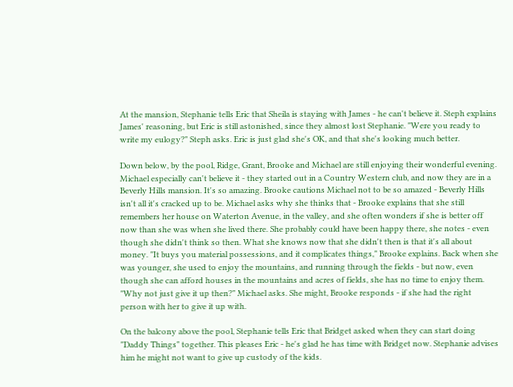At the mansion, Stephanie tells Eric that Sheila is staying with James - he can't believe it. Steph explains James' reasoning, but Eric is still astonished, since they almost lost Stephanie. "Were you ready to write my eulogy?" Steph asks. Eric is just glad she's OK, and that she's looking much better.

Down below, by the pool, Ridge, Grant, Brooke and Michael are still enjoying their wonderful evening. Michael especially can't believe it - they started out in a Country Western club, and now they are in a Beverly Hills mansion. It's so amazing. Brooke cautions Michael not to be so amazed - Beverly Hills isn't all it's cracked up to be. Michael asks why she thinks that - Brooke explains that she still remembers her house on Waterton Avenue, in the valley, and she often wonders if she is better off now than she was when she lived there. She probably could have been happy there, she notes - even though she didn't think so then. What she knows now that she didn't then is that it's all about money. "It buys you material possessions, and it complicates things," Brooke explains. Back when she was younger, she used to enjoy the mountains, and running through the fields - but now, even though she can afford houses in the mountains and acres of fields, she has no time to enjoy them. "Why not just give it up then?" Michael asks. She might, Brooke responds - if she had the right person with her to give it up with.

On the balcony above the pool, Stephanie tells Eric that Bridget asked when they can start doing "Daddy Things" together. This pleases Eric - he's glad he has time with Bridget now. Stephanie advises him he might not want to give up custody of the kids.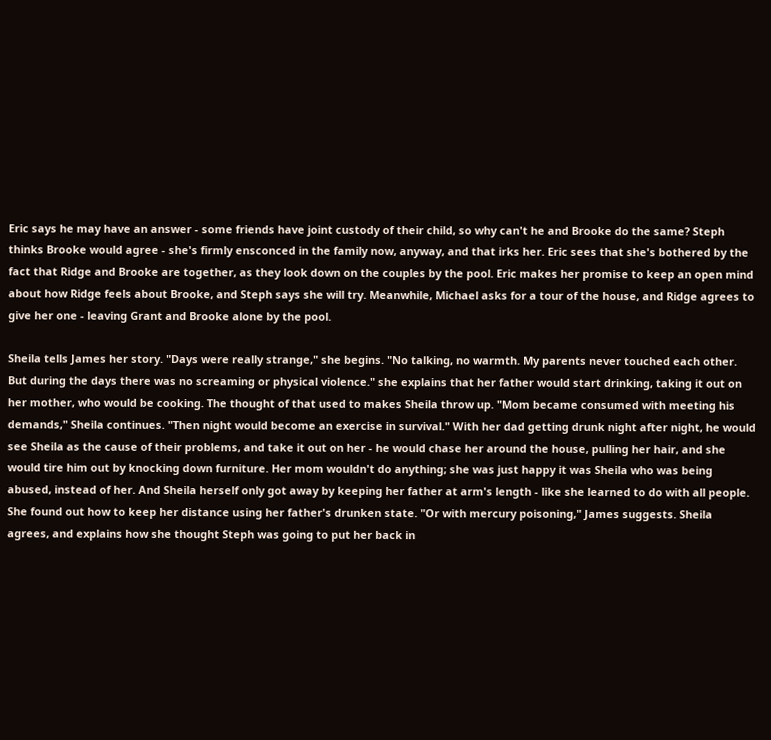Eric says he may have an answer - some friends have joint custody of their child, so why can't he and Brooke do the same? Steph thinks Brooke would agree - she's firmly ensconced in the family now, anyway, and that irks her. Eric sees that she's bothered by the fact that Ridge and Brooke are together, as they look down on the couples by the pool. Eric makes her promise to keep an open mind about how Ridge feels about Brooke, and Steph says she will try. Meanwhile, Michael asks for a tour of the house, and Ridge agrees to give her one - leaving Grant and Brooke alone by the pool.

Sheila tells James her story. "Days were really strange," she begins. "No talking, no warmth. My parents never touched each other. But during the days there was no screaming or physical violence." she explains that her father would start drinking, taking it out on her mother, who would be cooking. The thought of that used to makes Sheila throw up. "Mom became consumed with meeting his demands," Sheila continues. "Then night would become an exercise in survival." With her dad getting drunk night after night, he would see Sheila as the cause of their problems, and take it out on her - he would chase her around the house, pulling her hair, and she would tire him out by knocking down furniture. Her mom wouldn't do anything; she was just happy it was Sheila who was being abused, instead of her. And Sheila herself only got away by keeping her father at arm's length - like she learned to do with all people. She found out how to keep her distance using her father's drunken state. "Or with mercury poisoning," James suggests. Sheila agrees, and explains how she thought Steph was going to put her back in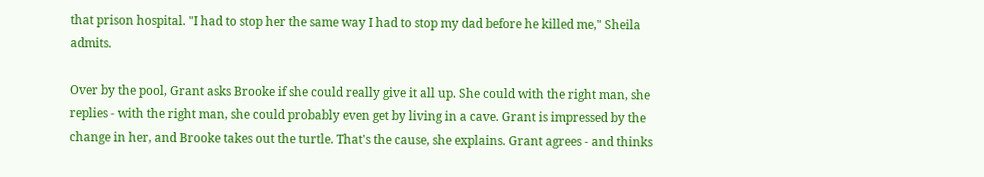that prison hospital. "I had to stop her the same way I had to stop my dad before he killed me," Sheila admits.

Over by the pool, Grant asks Brooke if she could really give it all up. She could with the right man, she replies - with the right man, she could probably even get by living in a cave. Grant is impressed by the change in her, and Brooke takes out the turtle. That's the cause, she explains. Grant agrees - and thinks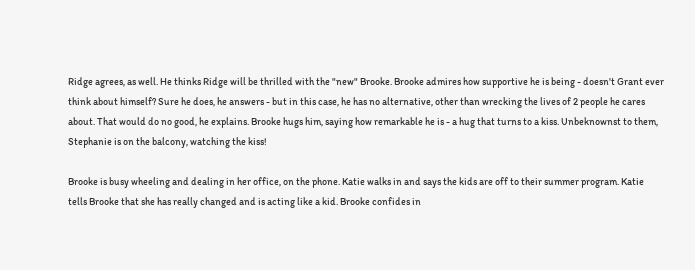Ridge agrees, as well. He thinks Ridge will be thrilled with the "new" Brooke. Brooke admires how supportive he is being - doesn't Grant ever think about himself? Sure he does, he answers - but in this case, he has no alternative, other than wrecking the lives of 2 people he cares about. That would do no good, he explains. Brooke hugs him, saying how remarkable he is - a hug that turns to a kiss. Unbeknownst to them, Stephanie is on the balcony, watching the kiss!

Brooke is busy wheeling and dealing in her office, on the phone. Katie walks in and says the kids are off to their summer program. Katie tells Brooke that she has really changed and is acting like a kid. Brooke confides in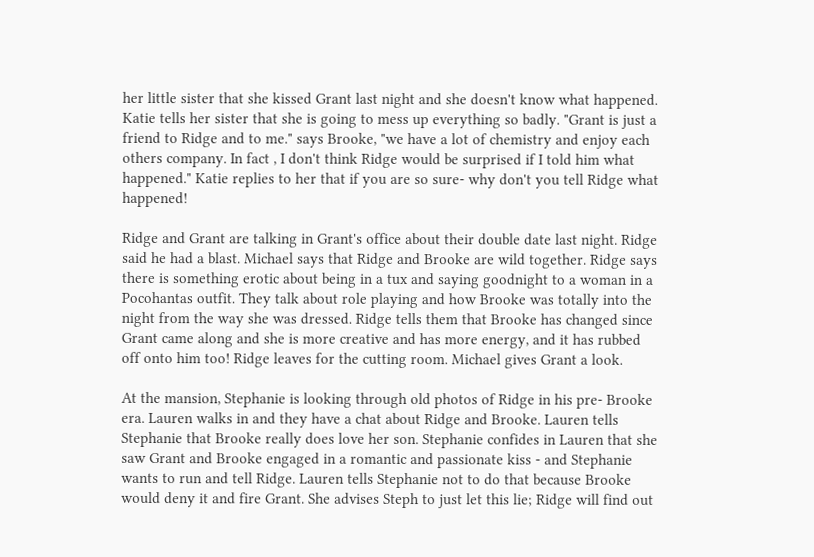her little sister that she kissed Grant last night and she doesn't know what happened. Katie tells her sister that she is going to mess up everything so badly. "Grant is just a friend to Ridge and to me." says Brooke, "we have a lot of chemistry and enjoy each others company. In fact , I don't think Ridge would be surprised if I told him what happened." Katie replies to her that if you are so sure- why don't you tell Ridge what happened!

Ridge and Grant are talking in Grant's office about their double date last night. Ridge said he had a blast. Michael says that Ridge and Brooke are wild together. Ridge says there is something erotic about being in a tux and saying goodnight to a woman in a Pocohantas outfit. They talk about role playing and how Brooke was totally into the night from the way she was dressed. Ridge tells them that Brooke has changed since Grant came along and she is more creative and has more energy, and it has rubbed off onto him too! Ridge leaves for the cutting room. Michael gives Grant a look.

At the mansion, Stephanie is looking through old photos of Ridge in his pre- Brooke era. Lauren walks in and they have a chat about Ridge and Brooke. Lauren tells Stephanie that Brooke really does love her son. Stephanie confides in Lauren that she saw Grant and Brooke engaged in a romantic and passionate kiss - and Stephanie wants to run and tell Ridge. Lauren tells Stephanie not to do that because Brooke would deny it and fire Grant. She advises Steph to just let this lie; Ridge will find out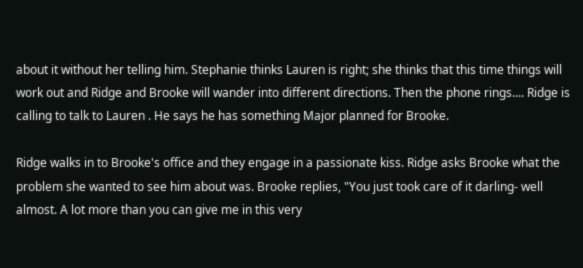about it without her telling him. Stephanie thinks Lauren is right; she thinks that this time things will work out and Ridge and Brooke will wander into different directions. Then the phone rings.... Ridge is calling to talk to Lauren . He says he has something Major planned for Brooke.

Ridge walks in to Brooke's office and they engage in a passionate kiss. Ridge asks Brooke what the problem she wanted to see him about was. Brooke replies, "You just took care of it darling- well almost. A lot more than you can give me in this very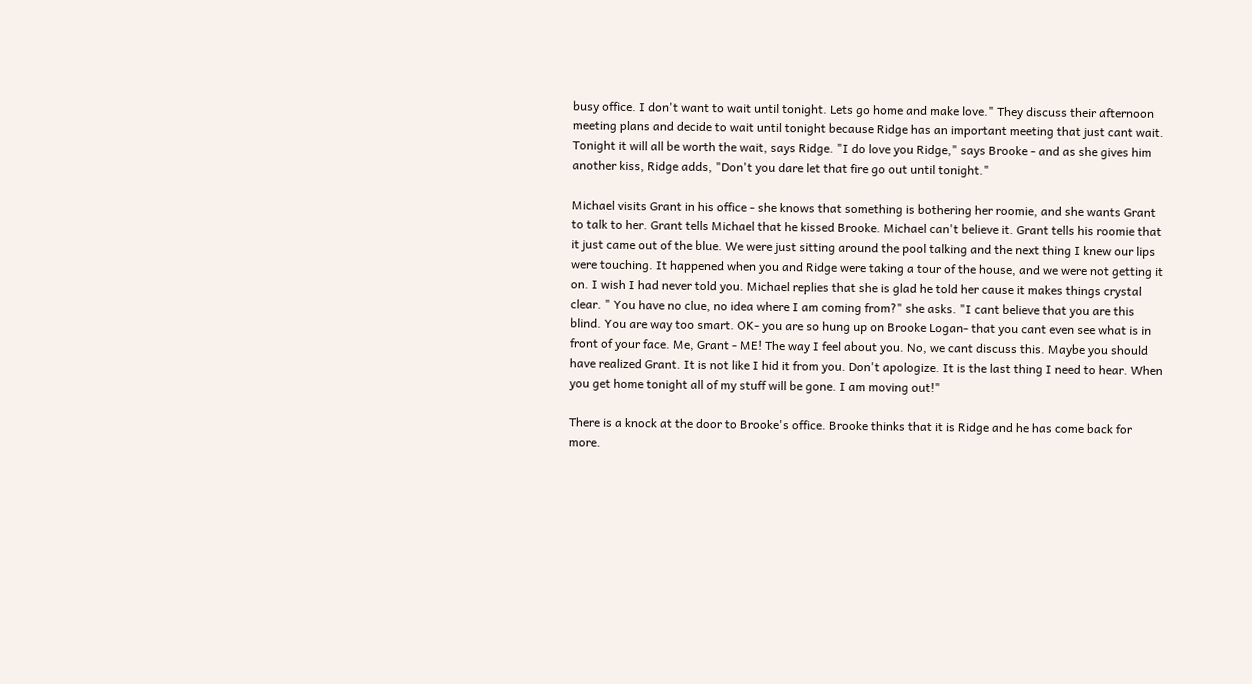busy office. I don't want to wait until tonight. Lets go home and make love." They discuss their afternoon meeting plans and decide to wait until tonight because Ridge has an important meeting that just cant wait. Tonight it will all be worth the wait, says Ridge. "I do love you Ridge," says Brooke - and as she gives him another kiss, Ridge adds, "Don't you dare let that fire go out until tonight."

Michael visits Grant in his office - she knows that something is bothering her roomie, and she wants Grant to talk to her. Grant tells Michael that he kissed Brooke. Michael can't believe it. Grant tells his roomie that it just came out of the blue. We were just sitting around the pool talking and the next thing I knew our lips were touching. It happened when you and Ridge were taking a tour of the house, and we were not getting it on. I wish I had never told you. Michael replies that she is glad he told her cause it makes things crystal clear. " You have no clue, no idea where I am coming from?" she asks. "I cant believe that you are this blind. You are way too smart. OK- you are so hung up on Brooke Logan- that you cant even see what is in front of your face. Me, Grant - ME! The way I feel about you. No, we cant discuss this. Maybe you should have realized Grant. It is not like I hid it from you. Don't apologize. It is the last thing I need to hear. When you get home tonight all of my stuff will be gone. I am moving out!"

There is a knock at the door to Brooke's office. Brooke thinks that it is Ridge and he has come back for more.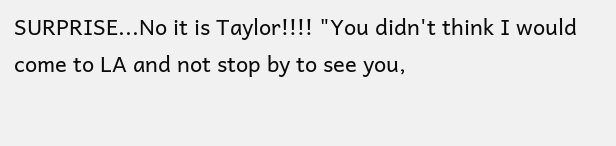SURPRISE...No it is Taylor!!!! "You didn't think I would come to LA and not stop by to see you,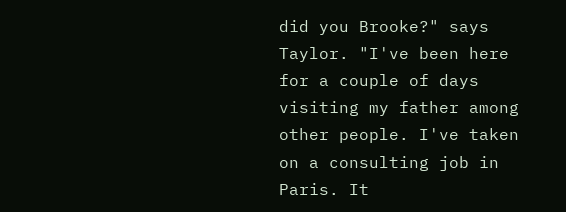did you Brooke?" says Taylor. "I've been here for a couple of days visiting my father among other people. I've taken on a consulting job in Paris. It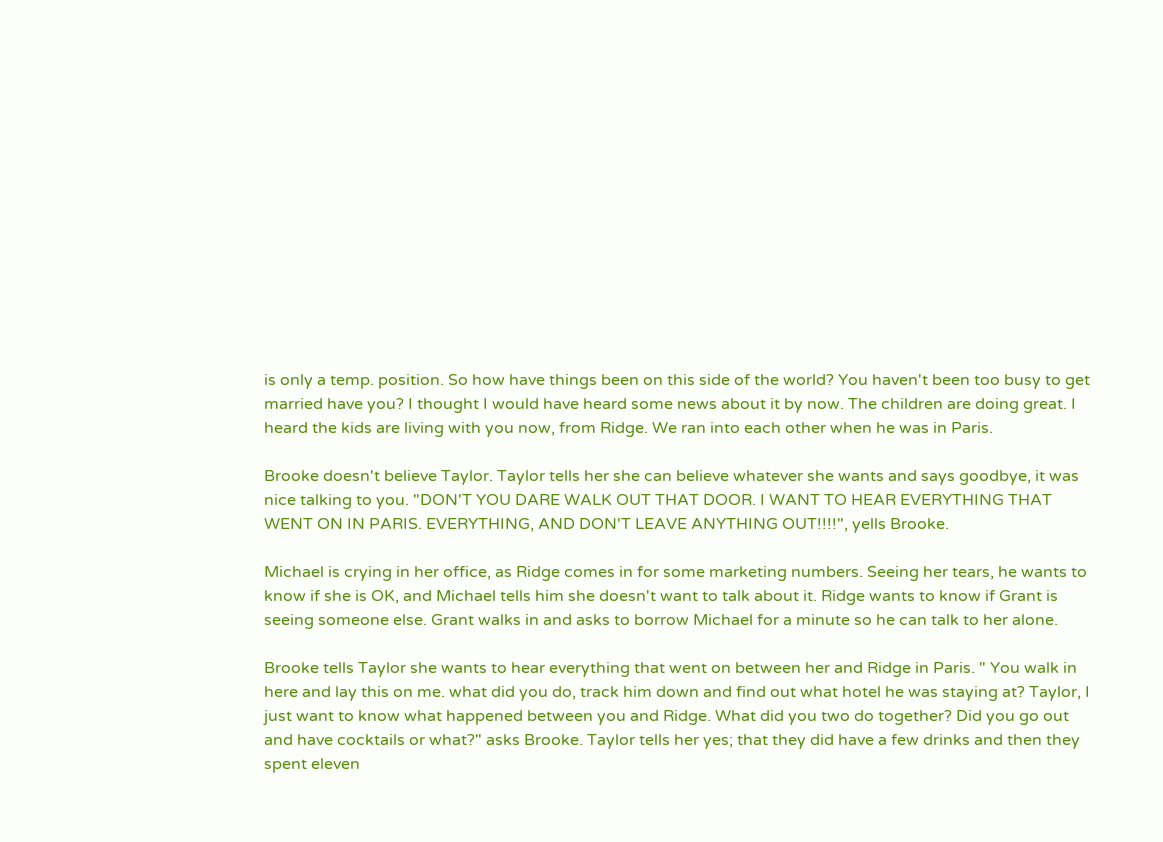is only a temp. position. So how have things been on this side of the world? You haven't been too busy to get married have you? I thought I would have heard some news about it by now. The children are doing great. I heard the kids are living with you now, from Ridge. We ran into each other when he was in Paris.

Brooke doesn't believe Taylor. Taylor tells her she can believe whatever she wants and says goodbye, it was nice talking to you. "DON'T YOU DARE WALK OUT THAT DOOR. I WANT TO HEAR EVERYTHING THAT WENT ON IN PARIS. EVERYTHING, AND DON'T LEAVE ANYTHING OUT!!!!", yells Brooke.

Michael is crying in her office, as Ridge comes in for some marketing numbers. Seeing her tears, he wants to know if she is OK, and Michael tells him she doesn't want to talk about it. Ridge wants to know if Grant is seeing someone else. Grant walks in and asks to borrow Michael for a minute so he can talk to her alone.

Brooke tells Taylor she wants to hear everything that went on between her and Ridge in Paris. " You walk in here and lay this on me. what did you do, track him down and find out what hotel he was staying at? Taylor, I just want to know what happened between you and Ridge. What did you two do together? Did you go out and have cocktails or what?" asks Brooke. Taylor tells her yes; that they did have a few drinks and then they spent eleven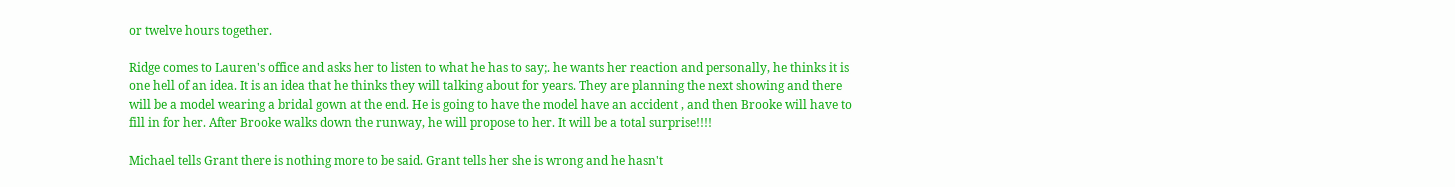or twelve hours together.

Ridge comes to Lauren's office and asks her to listen to what he has to say;. he wants her reaction and personally, he thinks it is one hell of an idea. It is an idea that he thinks they will talking about for years. They are planning the next showing and there will be a model wearing a bridal gown at the end. He is going to have the model have an accident , and then Brooke will have to fill in for her. After Brooke walks down the runway, he will propose to her. It will be a total surprise!!!!

Michael tells Grant there is nothing more to be said. Grant tells her she is wrong and he hasn't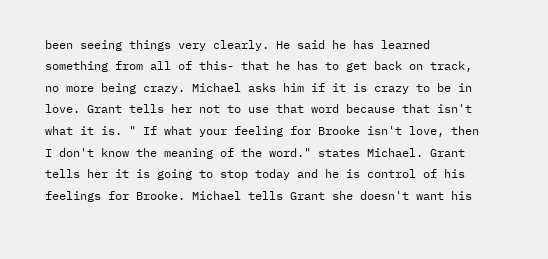been seeing things very clearly. He said he has learned something from all of this- that he has to get back on track, no more being crazy. Michael asks him if it is crazy to be in love. Grant tells her not to use that word because that isn't what it is. " If what your feeling for Brooke isn't love, then I don't know the meaning of the word." states Michael. Grant tells her it is going to stop today and he is control of his feelings for Brooke. Michael tells Grant she doesn't want his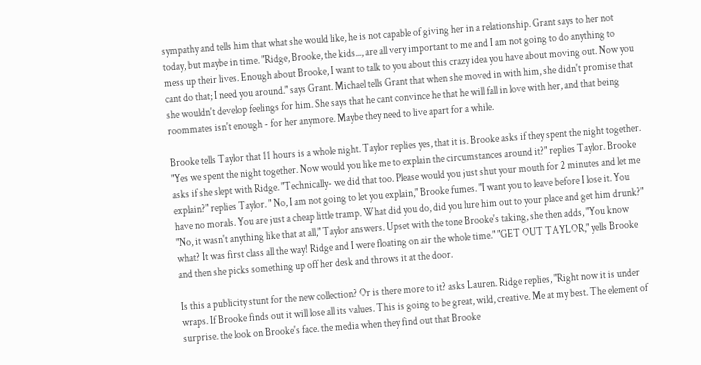sympathy and tells him that what she would like, he is not capable of giving her in a relationship. Grant says to her not today, but maybe in time. "Ridge, Brooke, the kids..., are all very important to me and I am not going to do anything to mess up their lives. Enough about Brooke, I want to talk to you about this crazy idea you have about moving out. Now you cant do that; I need you around." says Grant. Michael tells Grant that when she moved in with him, she didn't promise that she wouldn't develop feelings for him. She says that he cant convince he that he will fall in love with her, and that being roommates isn't enough - for her anymore. Maybe they need to live apart for a while.

Brooke tells Taylor that 11 hours is a whole night. Taylor replies yes, that it is. Brooke asks if they spent the night together. "Yes we spent the night together. Now would you like me to explain the circumstances around it?" replies Taylor. Brooke asks if she slept with Ridge. "Technically- we did that too. Please would you just shut your mouth for 2 minutes and let me explain?" replies Taylor. " No, I am not going to let you explain," Brooke fumes. "I want you to leave before I lose it. You have no morals. You are just a cheap little tramp. What did you do, did you lure him out to your place and get him drunk?" "No, it wasn't anything like that at all," Taylor answers. Upset with the tone Brooke's taking, she then adds, "You know what? It was first class all the way! Ridge and I were floating on air the whole time." "GET OUT TAYLOR," yells Brooke and then she picks something up off her desk and throws it at the door.

Is this a publicity stunt for the new collection? Or is there more to it? asks Lauren. Ridge replies, "Right now it is under wraps. If Brooke finds out it will lose all its values. This is going to be great, wild, creative. Me at my best. The element of surprise. the look on Brooke's face. the media when they find out that Brooke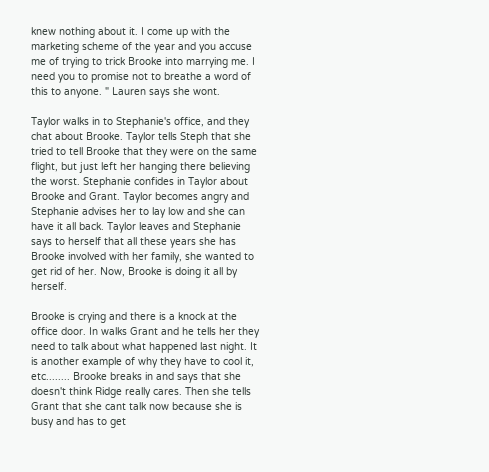knew nothing about it. I come up with the marketing scheme of the year and you accuse me of trying to trick Brooke into marrying me. I need you to promise not to breathe a word of this to anyone. " Lauren says she wont.

Taylor walks in to Stephanie's office, and they chat about Brooke. Taylor tells Steph that she tried to tell Brooke that they were on the same flight, but just left her hanging there believing the worst. Stephanie confides in Taylor about Brooke and Grant. Taylor becomes angry and Stephanie advises her to lay low and she can have it all back. Taylor leaves and Stephanie says to herself that all these years she has Brooke involved with her family, she wanted to get rid of her. Now, Brooke is doing it all by herself.

Brooke is crying and there is a knock at the office door. In walks Grant and he tells her they need to talk about what happened last night. It is another example of why they have to cool it, etc........ Brooke breaks in and says that she doesn't think Ridge really cares. Then she tells Grant that she cant talk now because she is busy and has to get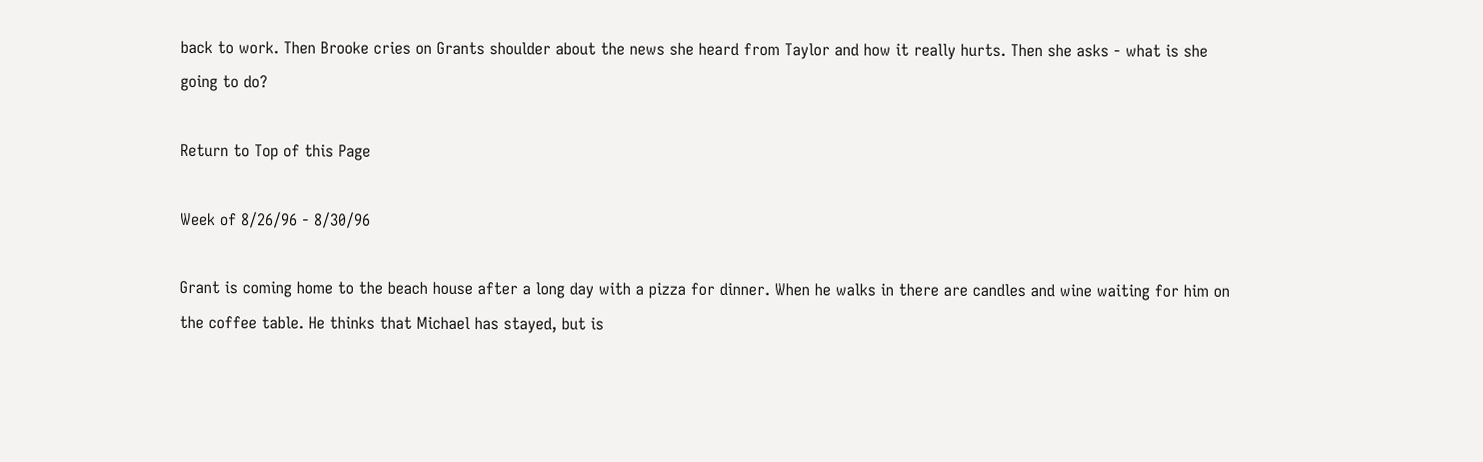back to work. Then Brooke cries on Grants shoulder about the news she heard from Taylor and how it really hurts. Then she asks - what is she going to do?

Return to Top of this Page

Week of 8/26/96 - 8/30/96

Grant is coming home to the beach house after a long day with a pizza for dinner. When he walks in there are candles and wine waiting for him on the coffee table. He thinks that Michael has stayed, but is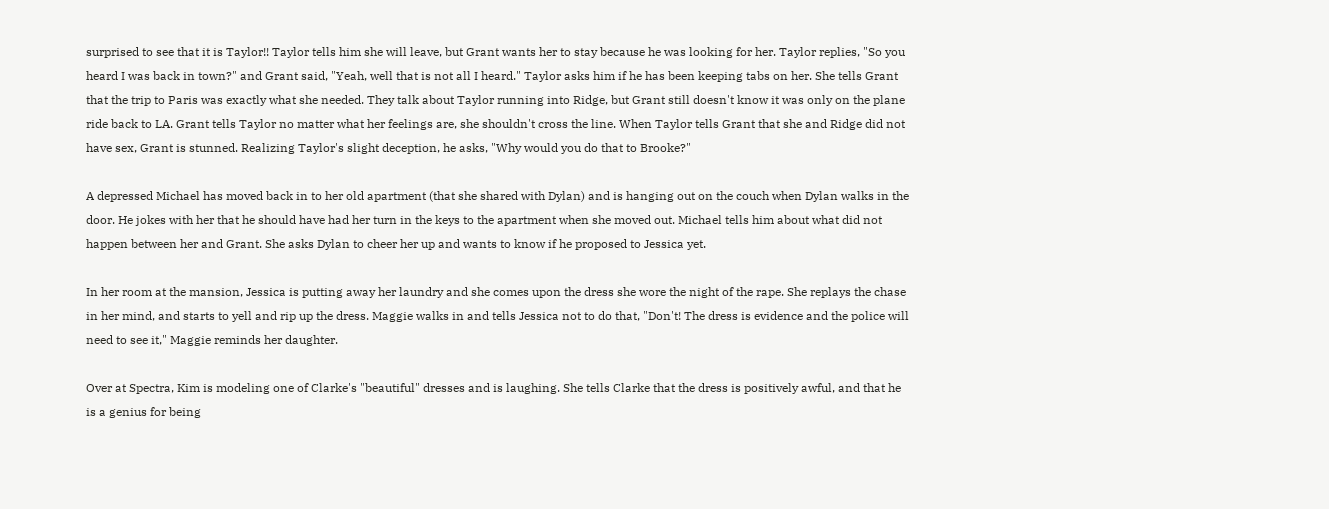surprised to see that it is Taylor!! Taylor tells him she will leave, but Grant wants her to stay because he was looking for her. Taylor replies, "So you heard I was back in town?" and Grant said, "Yeah, well that is not all I heard." Taylor asks him if he has been keeping tabs on her. She tells Grant that the trip to Paris was exactly what she needed. They talk about Taylor running into Ridge, but Grant still doesn't know it was only on the plane ride back to LA. Grant tells Taylor no matter what her feelings are, she shouldn't cross the line. When Taylor tells Grant that she and Ridge did not have sex, Grant is stunned. Realizing Taylor's slight deception, he asks, "Why would you do that to Brooke?"

A depressed Michael has moved back in to her old apartment (that she shared with Dylan) and is hanging out on the couch when Dylan walks in the door. He jokes with her that he should have had her turn in the keys to the apartment when she moved out. Michael tells him about what did not happen between her and Grant. She asks Dylan to cheer her up and wants to know if he proposed to Jessica yet.

In her room at the mansion, Jessica is putting away her laundry and she comes upon the dress she wore the night of the rape. She replays the chase in her mind, and starts to yell and rip up the dress. Maggie walks in and tells Jessica not to do that, "Don't! The dress is evidence and the police will need to see it," Maggie reminds her daughter.

Over at Spectra, Kim is modeling one of Clarke's "beautiful" dresses and is laughing. She tells Clarke that the dress is positively awful, and that he is a genius for being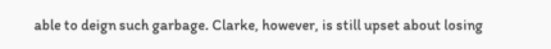able to deign such garbage. Clarke, however, is still upset about losing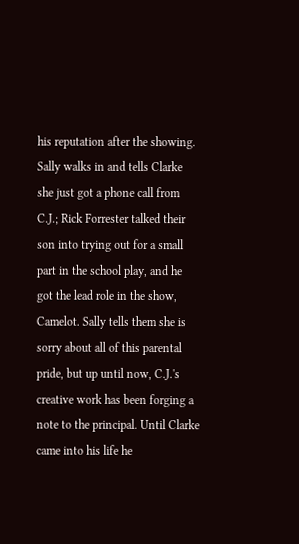his reputation after the showing. Sally walks in and tells Clarke she just got a phone call from C.J.; Rick Forrester talked their son into trying out for a small part in the school play, and he got the lead role in the show, Camelot. Sally tells them she is sorry about all of this parental pride, but up until now, C.J.'s creative work has been forging a note to the principal. Until Clarke came into his life he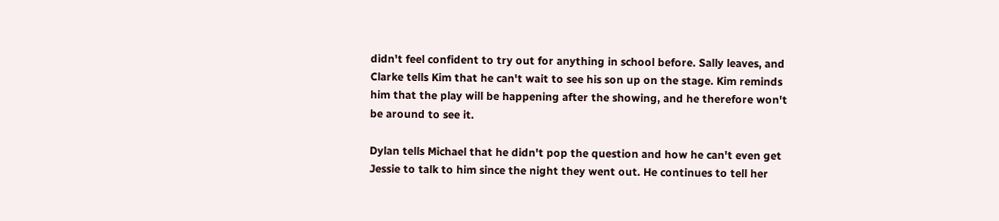didn't feel confident to try out for anything in school before. Sally leaves, and Clarke tells Kim that he can't wait to see his son up on the stage. Kim reminds him that the play will be happening after the showing, and he therefore won't be around to see it.

Dylan tells Michael that he didn't pop the question and how he can't even get Jessie to talk to him since the night they went out. He continues to tell her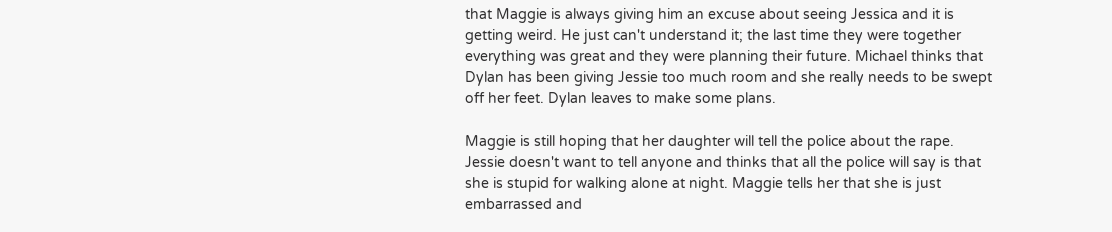that Maggie is always giving him an excuse about seeing Jessica and it is getting weird. He just can't understand it; the last time they were together everything was great and they were planning their future. Michael thinks that Dylan has been giving Jessie too much room and she really needs to be swept off her feet. Dylan leaves to make some plans.

Maggie is still hoping that her daughter will tell the police about the rape. Jessie doesn't want to tell anyone and thinks that all the police will say is that she is stupid for walking alone at night. Maggie tells her that she is just embarrassed and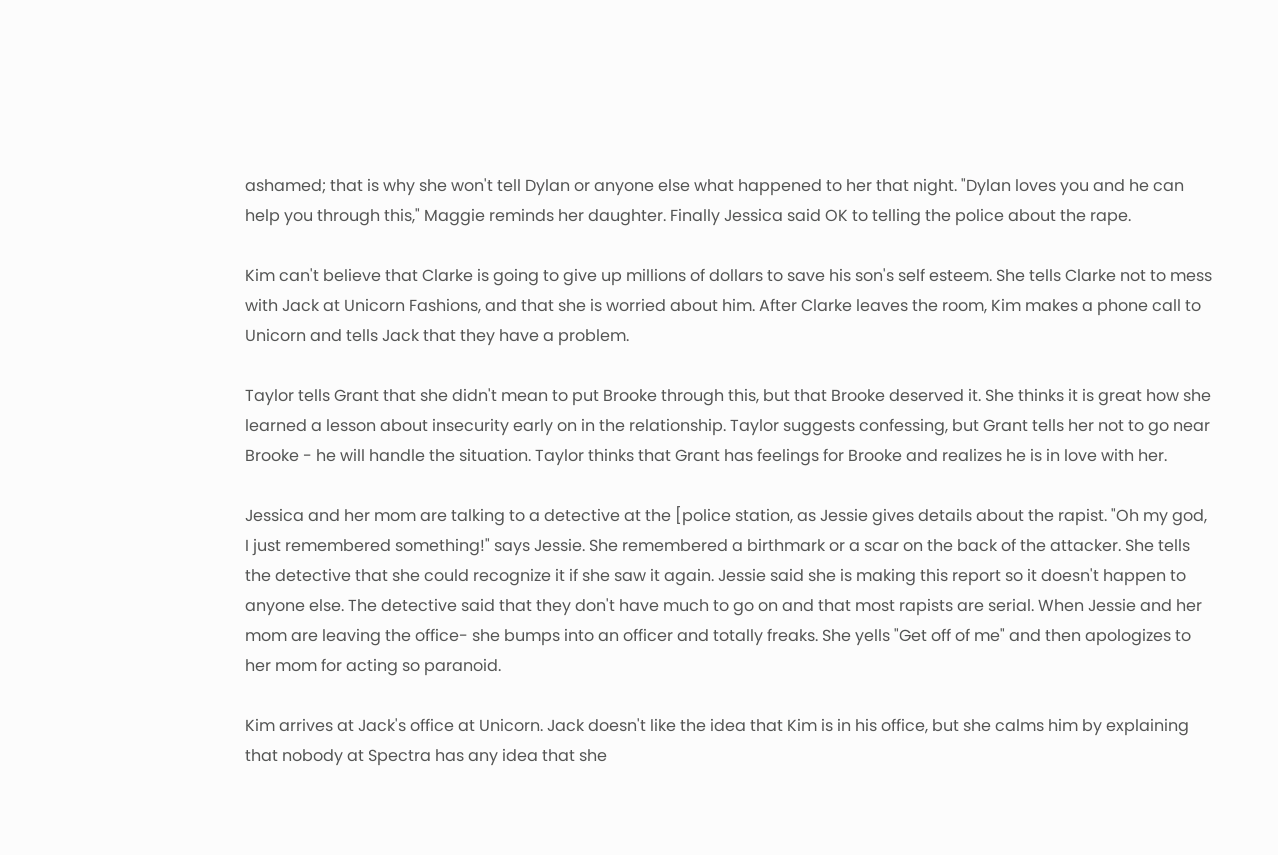ashamed; that is why she won't tell Dylan or anyone else what happened to her that night. "Dylan loves you and he can help you through this," Maggie reminds her daughter. Finally Jessica said OK to telling the police about the rape.

Kim can't believe that Clarke is going to give up millions of dollars to save his son's self esteem. She tells Clarke not to mess with Jack at Unicorn Fashions, and that she is worried about him. After Clarke leaves the room, Kim makes a phone call to Unicorn and tells Jack that they have a problem.

Taylor tells Grant that she didn't mean to put Brooke through this, but that Brooke deserved it. She thinks it is great how she learned a lesson about insecurity early on in the relationship. Taylor suggests confessing, but Grant tells her not to go near Brooke - he will handle the situation. Taylor thinks that Grant has feelings for Brooke and realizes he is in love with her.

Jessica and her mom are talking to a detective at the [police station, as Jessie gives details about the rapist. "Oh my god, I just remembered something!" says Jessie. She remembered a birthmark or a scar on the back of the attacker. She tells the detective that she could recognize it if she saw it again. Jessie said she is making this report so it doesn't happen to anyone else. The detective said that they don't have much to go on and that most rapists are serial. When Jessie and her mom are leaving the office- she bumps into an officer and totally freaks. She yells "Get off of me" and then apologizes to her mom for acting so paranoid.

Kim arrives at Jack's office at Unicorn. Jack doesn't like the idea that Kim is in his office, but she calms him by explaining that nobody at Spectra has any idea that she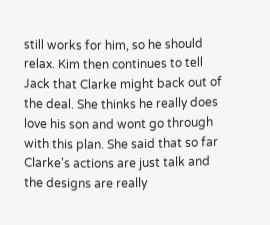still works for him, so he should relax. Kim then continues to tell Jack that Clarke might back out of the deal. She thinks he really does love his son and wont go through with this plan. She said that so far Clarke's actions are just talk and the designs are really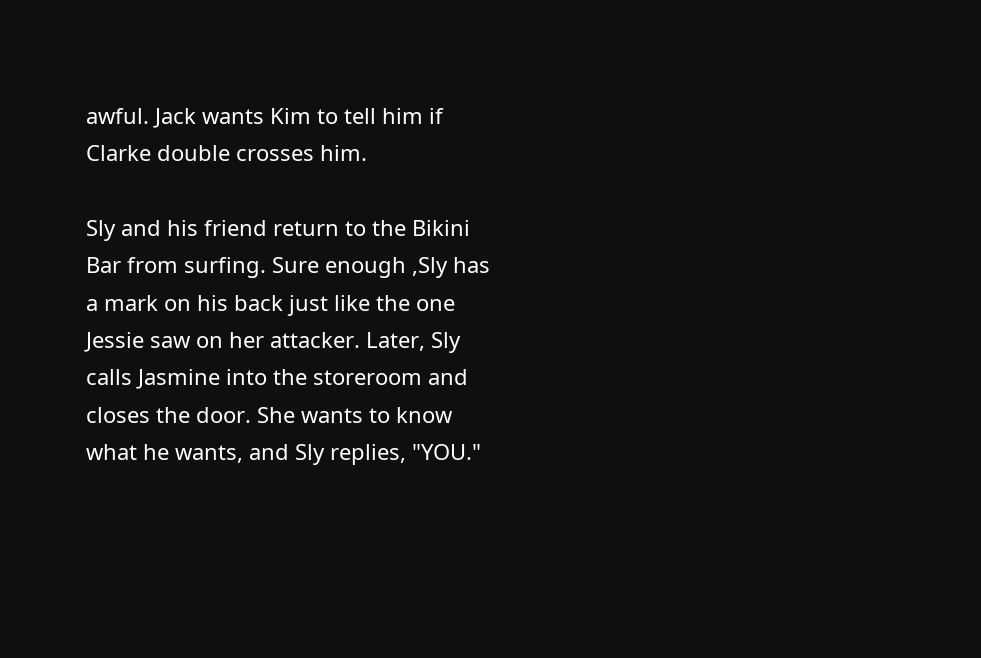awful. Jack wants Kim to tell him if Clarke double crosses him.

Sly and his friend return to the Bikini Bar from surfing. Sure enough ,Sly has a mark on his back just like the one Jessie saw on her attacker. Later, Sly calls Jasmine into the storeroom and closes the door. She wants to know what he wants, and Sly replies, "YOU."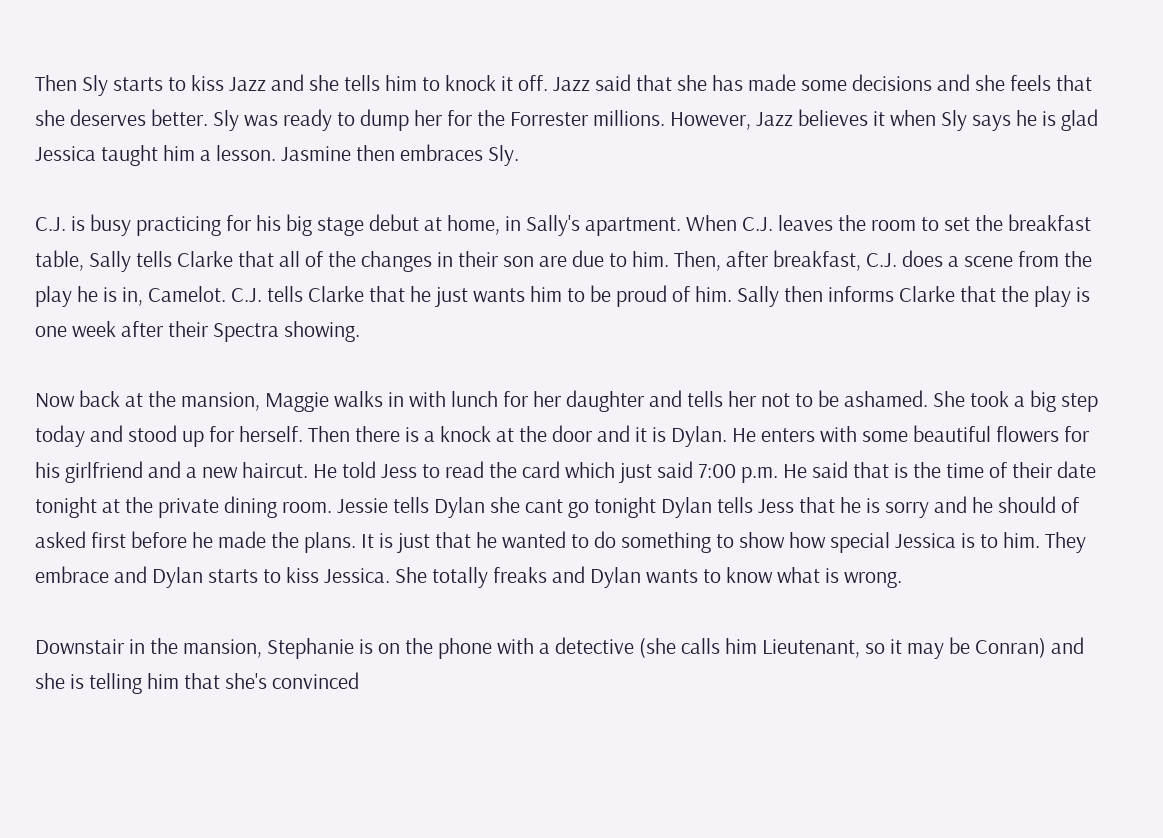Then Sly starts to kiss Jazz and she tells him to knock it off. Jazz said that she has made some decisions and she feels that she deserves better. Sly was ready to dump her for the Forrester millions. However, Jazz believes it when Sly says he is glad Jessica taught him a lesson. Jasmine then embraces Sly.

C.J. is busy practicing for his big stage debut at home, in Sally's apartment. When C.J. leaves the room to set the breakfast table, Sally tells Clarke that all of the changes in their son are due to him. Then, after breakfast, C.J. does a scene from the play he is in, Camelot. C.J. tells Clarke that he just wants him to be proud of him. Sally then informs Clarke that the play is one week after their Spectra showing.

Now back at the mansion, Maggie walks in with lunch for her daughter and tells her not to be ashamed. She took a big step today and stood up for herself. Then there is a knock at the door and it is Dylan. He enters with some beautiful flowers for his girlfriend and a new haircut. He told Jess to read the card which just said 7:00 p.m. He said that is the time of their date tonight at the private dining room. Jessie tells Dylan she cant go tonight Dylan tells Jess that he is sorry and he should of asked first before he made the plans. It is just that he wanted to do something to show how special Jessica is to him. They embrace and Dylan starts to kiss Jessica. She totally freaks and Dylan wants to know what is wrong.

Downstair in the mansion, Stephanie is on the phone with a detective (she calls him Lieutenant, so it may be Conran) and she is telling him that she's convinced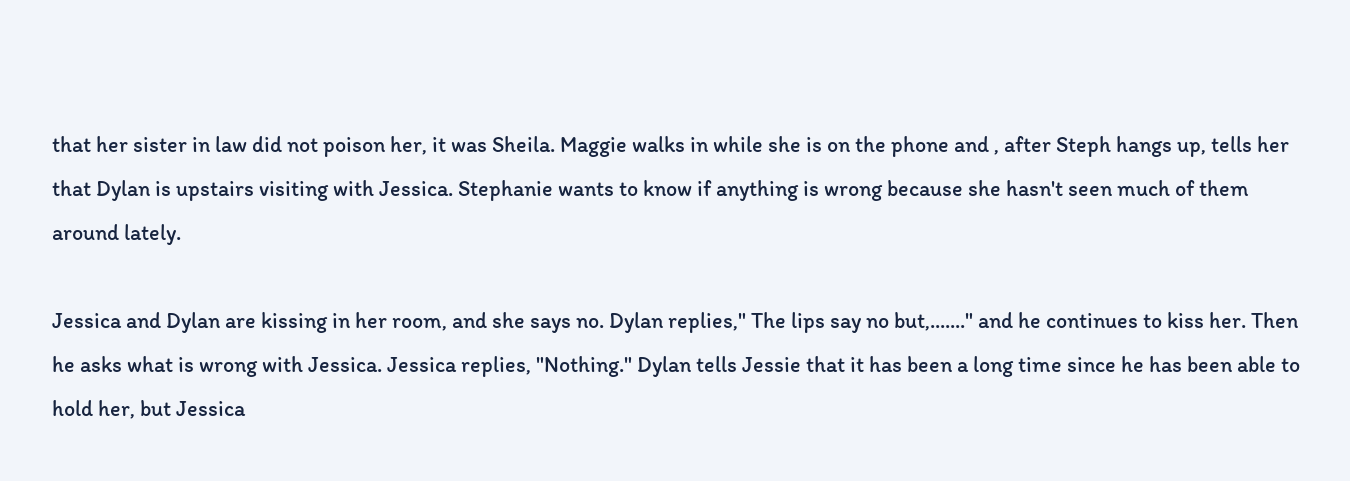that her sister in law did not poison her, it was Sheila. Maggie walks in while she is on the phone and , after Steph hangs up, tells her that Dylan is upstairs visiting with Jessica. Stephanie wants to know if anything is wrong because she hasn't seen much of them around lately.

Jessica and Dylan are kissing in her room, and she says no. Dylan replies," The lips say no but,......." and he continues to kiss her. Then he asks what is wrong with Jessica. Jessica replies, "Nothing." Dylan tells Jessie that it has been a long time since he has been able to hold her, but Jessica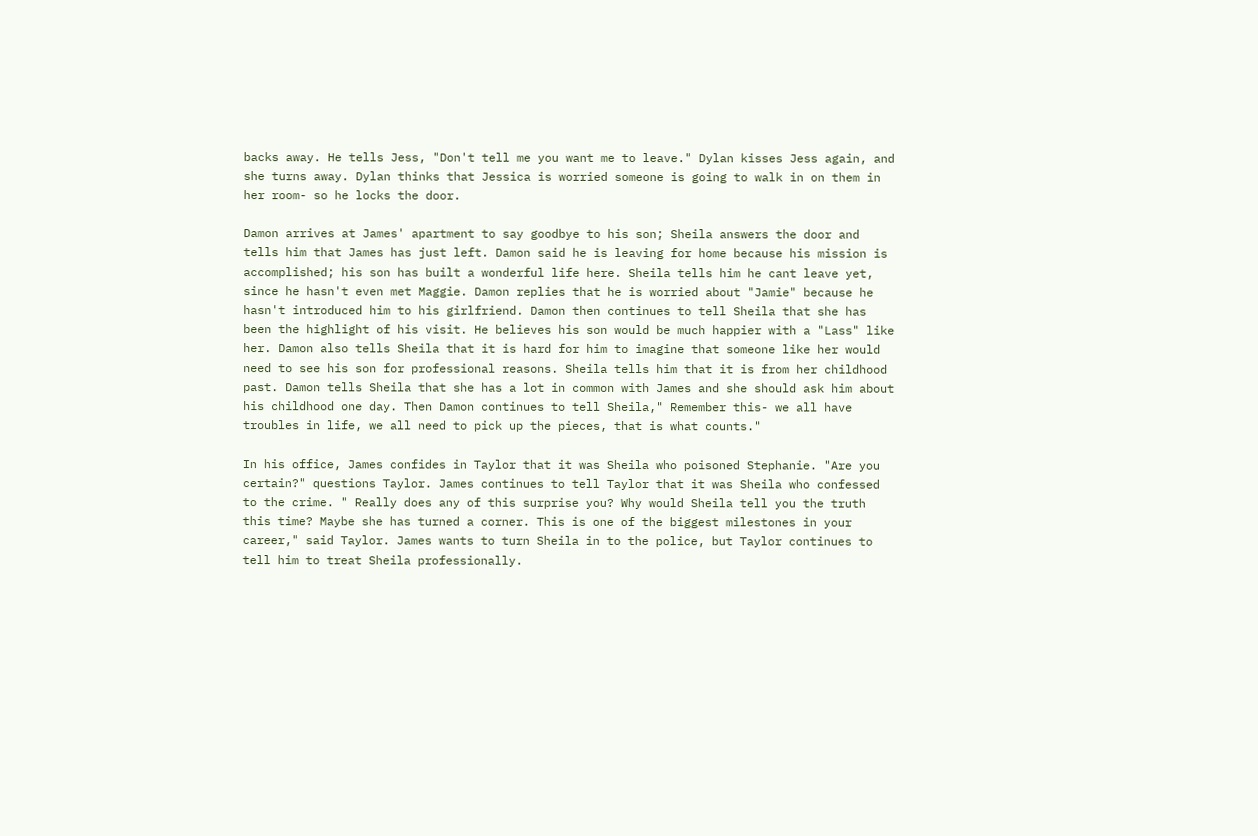backs away. He tells Jess, "Don't tell me you want me to leave." Dylan kisses Jess again, and she turns away. Dylan thinks that Jessica is worried someone is going to walk in on them in her room- so he locks the door.

Damon arrives at James' apartment to say goodbye to his son; Sheila answers the door and tells him that James has just left. Damon said he is leaving for home because his mission is accomplished; his son has built a wonderful life here. Sheila tells him he cant leave yet, since he hasn't even met Maggie. Damon replies that he is worried about "Jamie" because he hasn't introduced him to his girlfriend. Damon then continues to tell Sheila that she has been the highlight of his visit. He believes his son would be much happier with a "Lass" like her. Damon also tells Sheila that it is hard for him to imagine that someone like her would need to see his son for professional reasons. Sheila tells him that it is from her childhood past. Damon tells Sheila that she has a lot in common with James and she should ask him about his childhood one day. Then Damon continues to tell Sheila," Remember this- we all have troubles in life, we all need to pick up the pieces, that is what counts."

In his office, James confides in Taylor that it was Sheila who poisoned Stephanie. "Are you certain?" questions Taylor. James continues to tell Taylor that it was Sheila who confessed to the crime. " Really does any of this surprise you? Why would Sheila tell you the truth this time? Maybe she has turned a corner. This is one of the biggest milestones in your career," said Taylor. James wants to turn Sheila in to the police, but Taylor continues to tell him to treat Sheila professionally.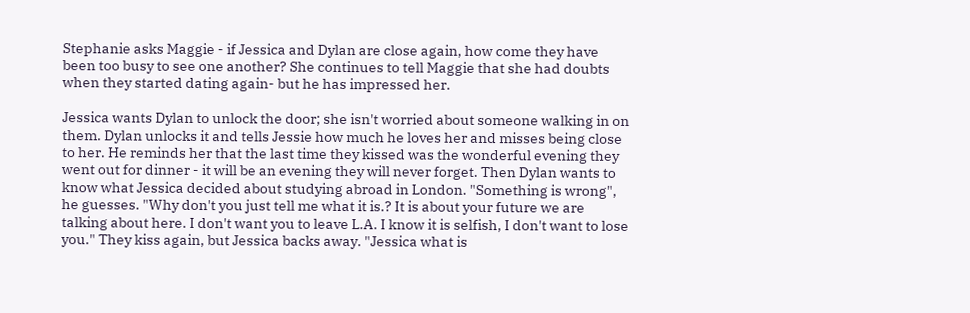Stephanie asks Maggie - if Jessica and Dylan are close again, how come they have been too busy to see one another? She continues to tell Maggie that she had doubts when they started dating again- but he has impressed her.

Jessica wants Dylan to unlock the door; she isn't worried about someone walking in on them. Dylan unlocks it and tells Jessie how much he loves her and misses being close to her. He reminds her that the last time they kissed was the wonderful evening they went out for dinner - it will be an evening they will never forget. Then Dylan wants to know what Jessica decided about studying abroad in London. "Something is wrong", he guesses. "Why don't you just tell me what it is.? It is about your future we are talking about here. I don't want you to leave L.A. I know it is selfish, I don't want to lose you." They kiss again, but Jessica backs away. "Jessica what is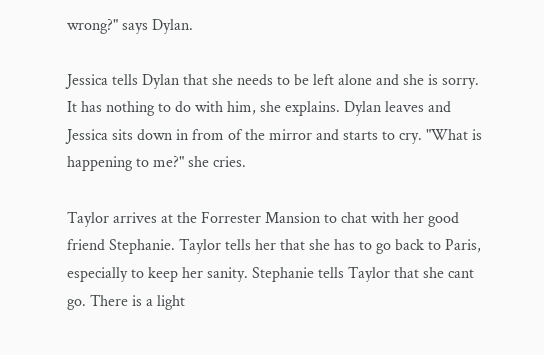wrong?" says Dylan.

Jessica tells Dylan that she needs to be left alone and she is sorry. It has nothing to do with him, she explains. Dylan leaves and Jessica sits down in from of the mirror and starts to cry. "What is happening to me?" she cries.

Taylor arrives at the Forrester Mansion to chat with her good friend Stephanie. Taylor tells her that she has to go back to Paris, especially to keep her sanity. Stephanie tells Taylor that she cant go. There is a light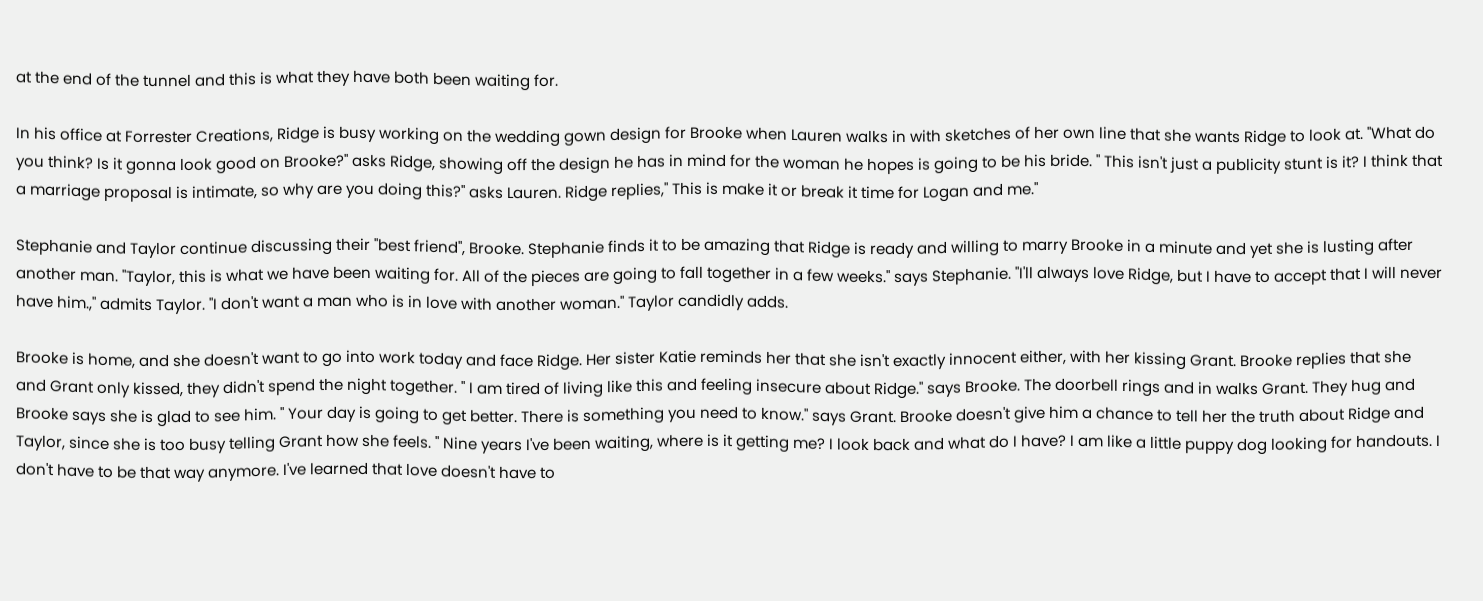at the end of the tunnel and this is what they have both been waiting for.

In his office at Forrester Creations, Ridge is busy working on the wedding gown design for Brooke when Lauren walks in with sketches of her own line that she wants Ridge to look at. "What do you think? Is it gonna look good on Brooke?" asks Ridge, showing off the design he has in mind for the woman he hopes is going to be his bride. " This isn't just a publicity stunt is it? I think that a marriage proposal is intimate, so why are you doing this?" asks Lauren. Ridge replies," This is make it or break it time for Logan and me."

Stephanie and Taylor continue discussing their "best friend", Brooke. Stephanie finds it to be amazing that Ridge is ready and willing to marry Brooke in a minute and yet she is lusting after another man. "Taylor, this is what we have been waiting for. All of the pieces are going to fall together in a few weeks." says Stephanie. "I'll always love Ridge, but I have to accept that I will never have him.," admits Taylor. "I don't want a man who is in love with another woman." Taylor candidly adds.

Brooke is home, and she doesn't want to go into work today and face Ridge. Her sister Katie reminds her that she isn't exactly innocent either, with her kissing Grant. Brooke replies that she and Grant only kissed, they didn't spend the night together. " I am tired of living like this and feeling insecure about Ridge." says Brooke. The doorbell rings and in walks Grant. They hug and Brooke says she is glad to see him. " Your day is going to get better. There is something you need to know." says Grant. Brooke doesn't give him a chance to tell her the truth about Ridge and Taylor, since she is too busy telling Grant how she feels. " Nine years I've been waiting, where is it getting me? I look back and what do I have? I am like a little puppy dog looking for handouts. I don't have to be that way anymore. I've learned that love doesn't have to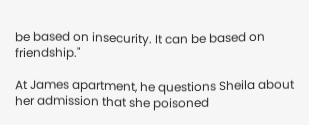be based on insecurity. It can be based on friendship."

At James apartment, he questions Sheila about her admission that she poisoned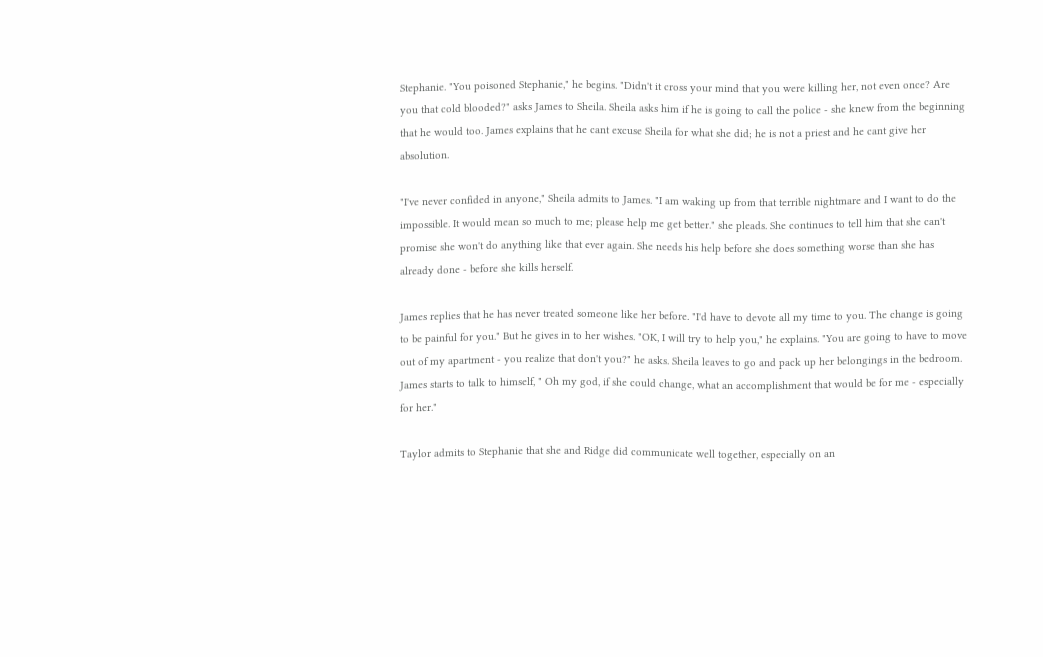Stephanie. "You poisoned Stephanie," he begins. "Didn't it cross your mind that you were killing her, not even once? Are you that cold blooded?" asks James to Sheila. Sheila asks him if he is going to call the police - she knew from the beginning that he would too. James explains that he cant excuse Sheila for what she did; he is not a priest and he cant give her absolution.

"I've never confided in anyone," Sheila admits to James. "I am waking up from that terrible nightmare and I want to do the impossible. It would mean so much to me; please help me get better." she pleads. She continues to tell him that she can't promise she won't do anything like that ever again. She needs his help before she does something worse than she has already done - before she kills herself.

James replies that he has never treated someone like her before. "I'd have to devote all my time to you. The change is going to be painful for you." But he gives in to her wishes. "OK, I will try to help you," he explains. "You are going to have to move out of my apartment - you realize that don't you?" he asks. Sheila leaves to go and pack up her belongings in the bedroom. James starts to talk to himself, " Oh my god, if she could change, what an accomplishment that would be for me - especially for her."

Taylor admits to Stephanie that she and Ridge did communicate well together, especially on an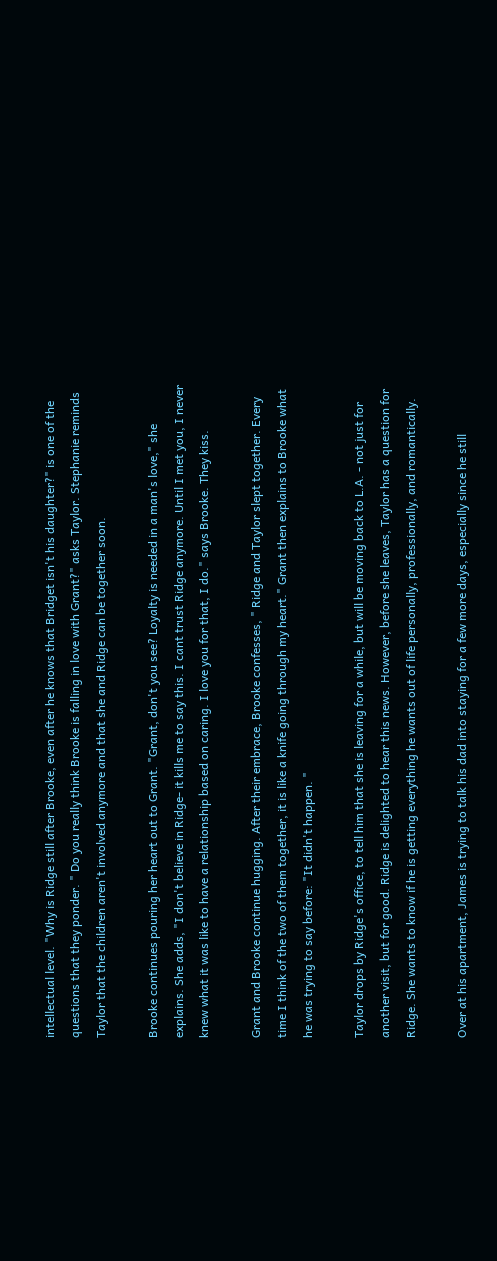intellectual level. "Why is Ridge still after Brooke, even after he knows that Bridget isn't his daughter?" is one of the questions that they ponder. " Do you really think Brooke is falling in love with Grant?" asks Taylor. Stephanie reminds Taylor that the children aren't involved anymore and that she and Ridge can be together soon.

Brooke continues pouring her heart out to Grant. "Grant, don't you see? Loyalty is needed in a man's love," she explains. She adds, "I don't believe in Ridge- it kills me to say this. I cant trust Ridge anymore. Until I met you, I never knew what it was like to have a relationship based on caring. I love you for that, I do." says Brooke. They kiss.

Grant and Brooke continue hugging. After their embrace, Brooke confesses, " Ridge and Taylor slept together. Every time I think of the two of them together, it is like a knife going through my heart." Grant then explains to Brooke what he was trying to say before: "It didn't happen. "

Taylor drops by Ridge's office, to tell him that she is leaving for a while, but will be moving back to L.A. - not just for another visit, but for good. Ridge is delighted to hear this news. However, before she leaves, Taylor has a question for Ridge. She wants to know if he is getting everything he wants out of life personally, professionally, and romantically.

Over at his apartment, James is trying to talk his dad into staying for a few more days, especially since he still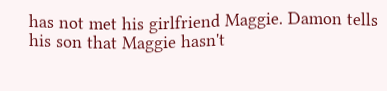has not met his girlfriend Maggie. Damon tells his son that Maggie hasn't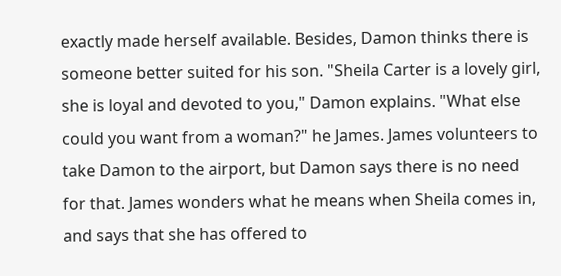exactly made herself available. Besides, Damon thinks there is someone better suited for his son. "Sheila Carter is a lovely girl, she is loyal and devoted to you," Damon explains. "What else could you want from a woman?" he James. James volunteers to take Damon to the airport, but Damon says there is no need for that. James wonders what he means when Sheila comes in, and says that she has offered to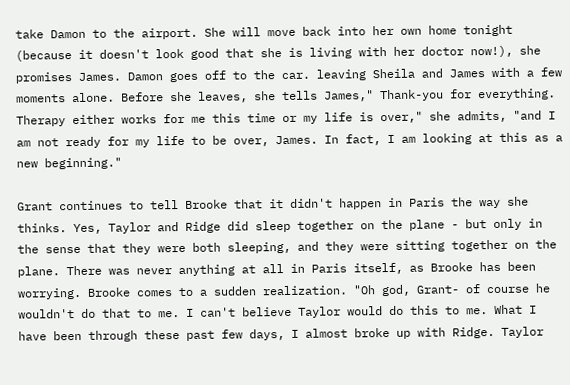take Damon to the airport. She will move back into her own home tonight (because it doesn't look good that she is living with her doctor now!), she promises James. Damon goes off to the car. leaving Sheila and James with a few moments alone. Before she leaves, she tells James," Thank-you for everything. Therapy either works for me this time or my life is over," she admits, "and I am not ready for my life to be over, James. In fact, I am looking at this as a new beginning."

Grant continues to tell Brooke that it didn't happen in Paris the way she thinks. Yes, Taylor and Ridge did sleep together on the plane - but only in the sense that they were both sleeping, and they were sitting together on the plane. There was never anything at all in Paris itself, as Brooke has been worrying. Brooke comes to a sudden realization. "Oh god, Grant- of course he wouldn't do that to me. I can't believe Taylor would do this to me. What I have been through these past few days, I almost broke up with Ridge. Taylor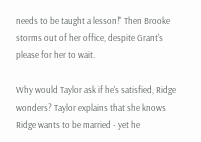needs to be taught a lesson!" Then Brooke storms out of her office, despite Grant's please for her to wait.

Why would Taylor ask if he's satisfied, Ridge wonders? Taylor explains that she knows Ridge wants to be married - yet he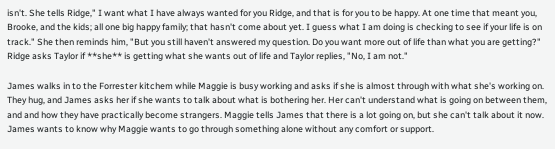isn't. She tells Ridge," I want what I have always wanted for you Ridge, and that is for you to be happy. At one time that meant you, Brooke, and the kids; all one big happy family; that hasn't come about yet. I guess what I am doing is checking to see if your life is on track." She then reminds him, "But you still haven't answered my question. Do you want more out of life than what you are getting?" Ridge asks Taylor if **she** is getting what she wants out of life and Taylor replies, "No, I am not."

James walks in to the Forrester kitchem while Maggie is busy working and asks if she is almost through with what she's working on. They hug, and James asks her if she wants to talk about what is bothering her. Her can't understand what is going on between them, and and how they have practically become strangers. Maggie tells James that there is a lot going on, but she can't talk about it now. James wants to know why Maggie wants to go through something alone without any comfort or support.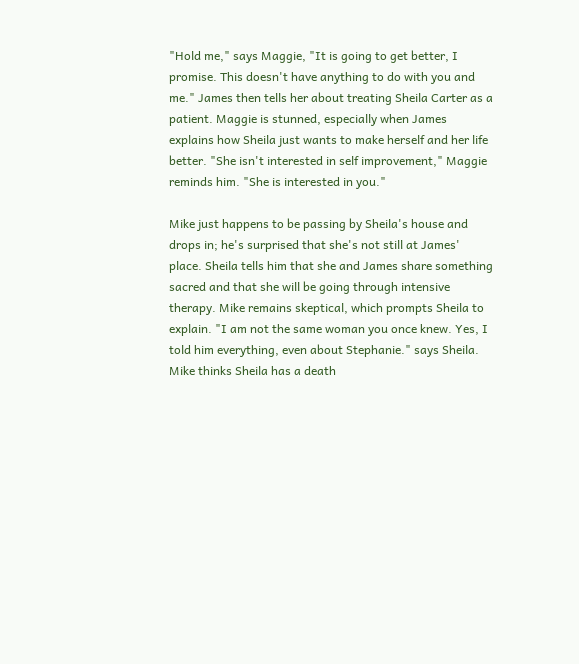"Hold me," says Maggie, "It is going to get better, I promise. This doesn't have anything to do with you and me." James then tells her about treating Sheila Carter as a patient. Maggie is stunned, especially when James explains how Sheila just wants to make herself and her life better. "She isn't interested in self improvement," Maggie reminds him. "She is interested in you."

Mike just happens to be passing by Sheila's house and drops in; he's surprised that she's not still at James' place. Sheila tells him that she and James share something sacred and that she will be going through intensive therapy. Mike remains skeptical, which prompts Sheila to explain. "I am not the same woman you once knew. Yes, I told him everything, even about Stephanie." says Sheila. Mike thinks Sheila has a death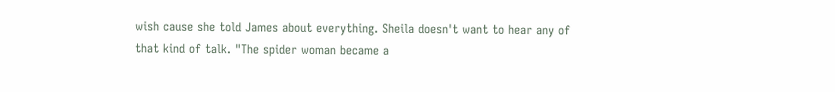wish cause she told James about everything. Sheila doesn't want to hear any of that kind of talk. "The spider woman became a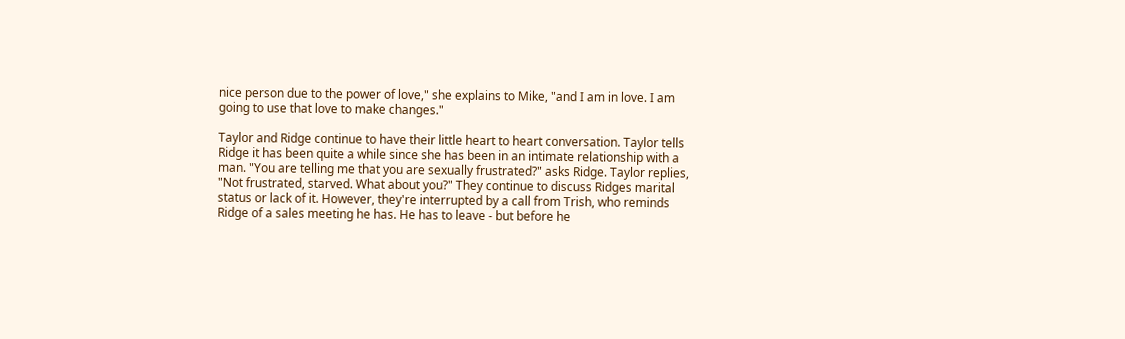nice person due to the power of love," she explains to Mike, "and I am in love. I am going to use that love to make changes."

Taylor and Ridge continue to have their little heart to heart conversation. Taylor tells Ridge it has been quite a while since she has been in an intimate relationship with a man. "You are telling me that you are sexually frustrated?" asks Ridge. Taylor replies, "Not frustrated, starved. What about you?" They continue to discuss Ridges marital status or lack of it. However, they're interrupted by a call from Trish, who reminds Ridge of a sales meeting he has. He has to leave - but before he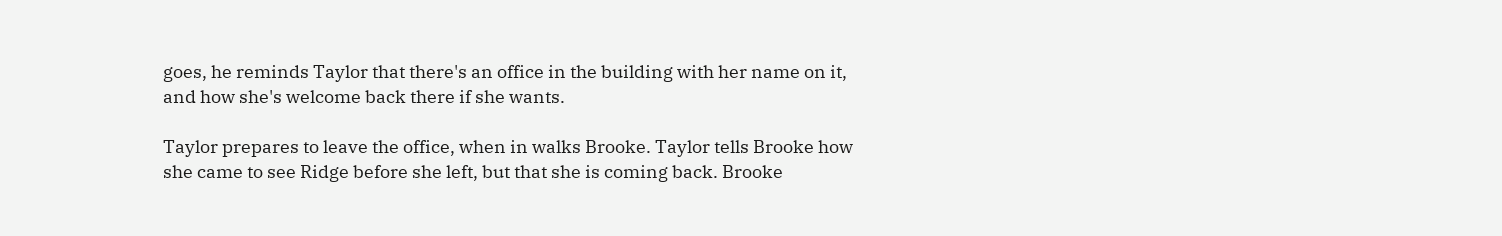goes, he reminds Taylor that there's an office in the building with her name on it, and how she's welcome back there if she wants.

Taylor prepares to leave the office, when in walks Brooke. Taylor tells Brooke how she came to see Ridge before she left, but that she is coming back. Brooke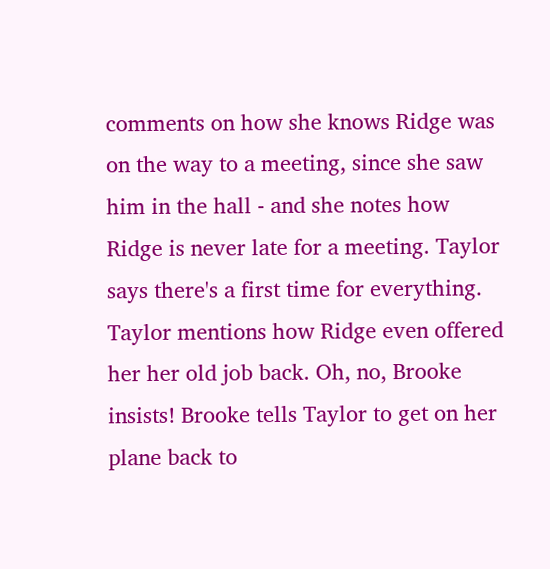comments on how she knows Ridge was on the way to a meeting, since she saw him in the hall - and she notes how Ridge is never late for a meeting. Taylor says there's a first time for everything. Taylor mentions how Ridge even offered her her old job back. Oh, no, Brooke insists! Brooke tells Taylor to get on her plane back to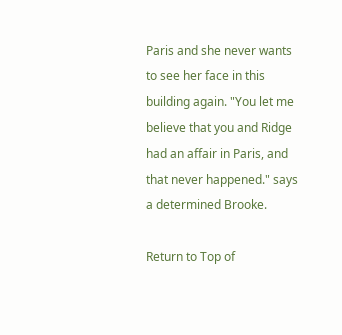Paris and she never wants to see her face in this building again. "You let me believe that you and Ridge had an affair in Paris, and that never happened." says a determined Brooke.

Return to Top of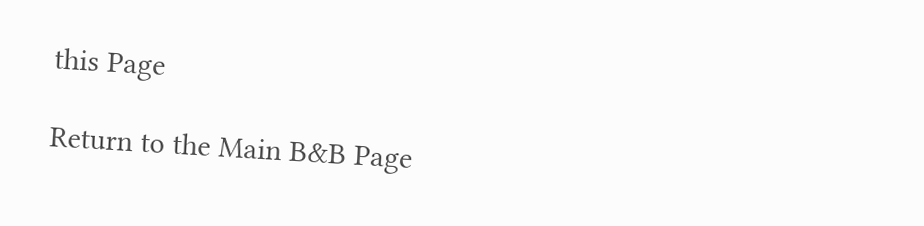this Page

Return to the Main B&B Page